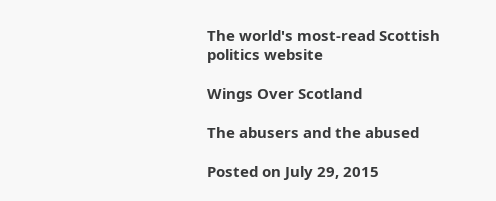The world's most-read Scottish politics website

Wings Over Scotland

The abusers and the abused

Posted on July 29, 2015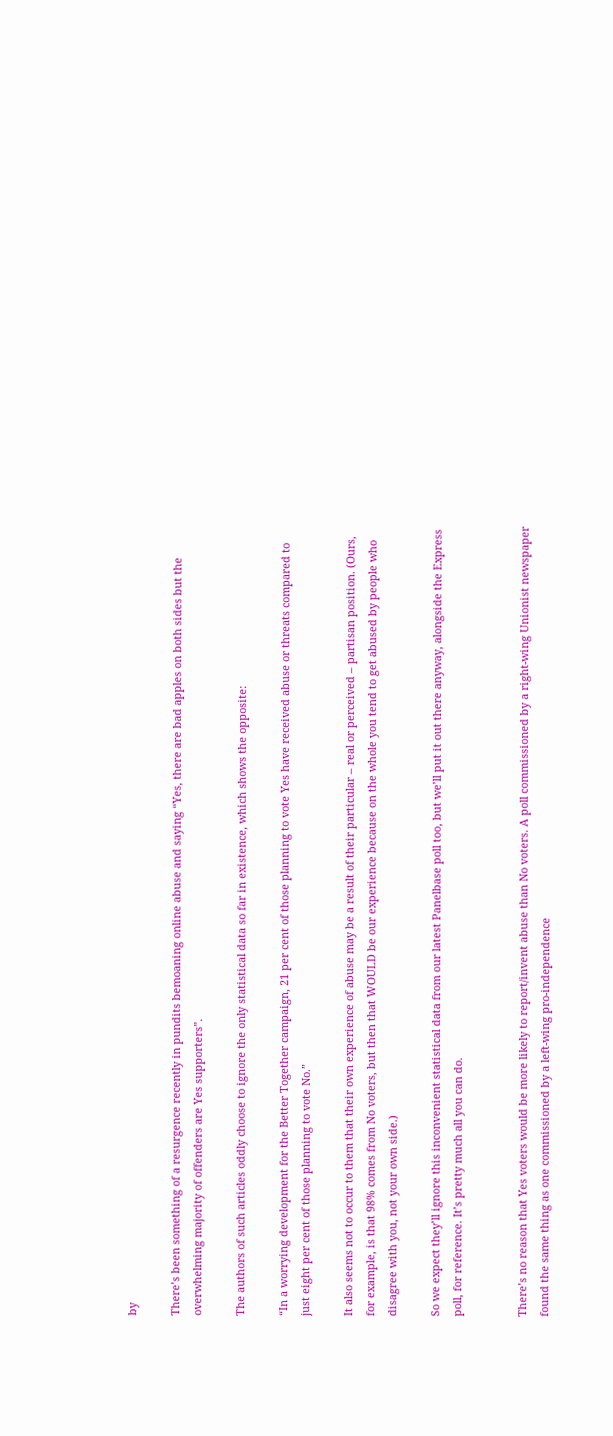by

There’s been something of a resurgence recently in pundits bemoaning online abuse and saying “Yes, there are bad apples on both sides but the overwhelming majority of offenders are Yes supporters”.

The authors of such articles oddly choose to ignore the only statistical data so far in existence, which shows the opposite:

“In a worrying development for the Better Together campaign, 21 per cent of those planning to vote Yes have received abuse or threats compared to just eight per cent of those planning to vote No.”

It also seems not to occur to them that their own experience of abuse may be a result of their particular – real or perceived – partisan position. (Ours, for example, is that 98% comes from No voters, but then that WOULD be our experience because on the whole you tend to get abused by people who disagree with you, not your own side.)

So we expect they’ll ignore this inconvenient statistical data from our latest Panelbase poll too, but we’ll put it out there anyway, alongside the Express poll, for reference. It’s pretty much all you can do.


There’s no reason that Yes voters would be more likely to report/invent abuse than No voters. A poll commissioned by a right-wing Unionist newspaper found the same thing as one commissioned by a left-wing pro-independence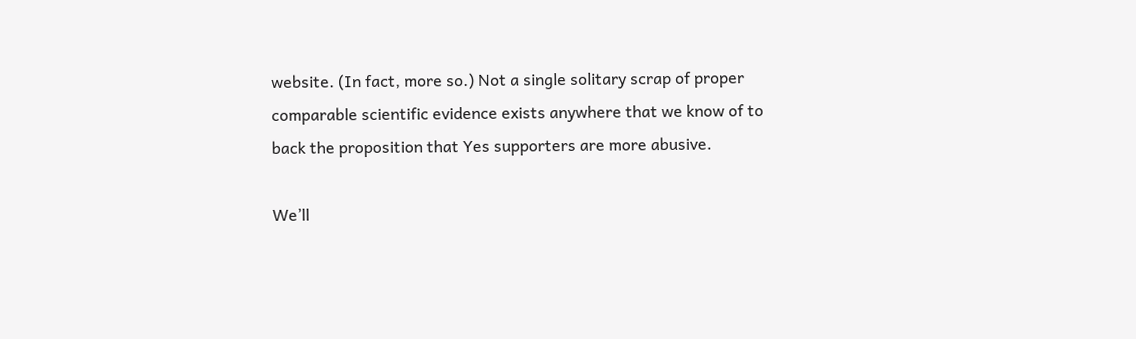website. (In fact, more so.) Not a single solitary scrap of proper comparable scientific evidence exists anywhere that we know of to back the proposition that Yes supporters are more abusive.

We’ll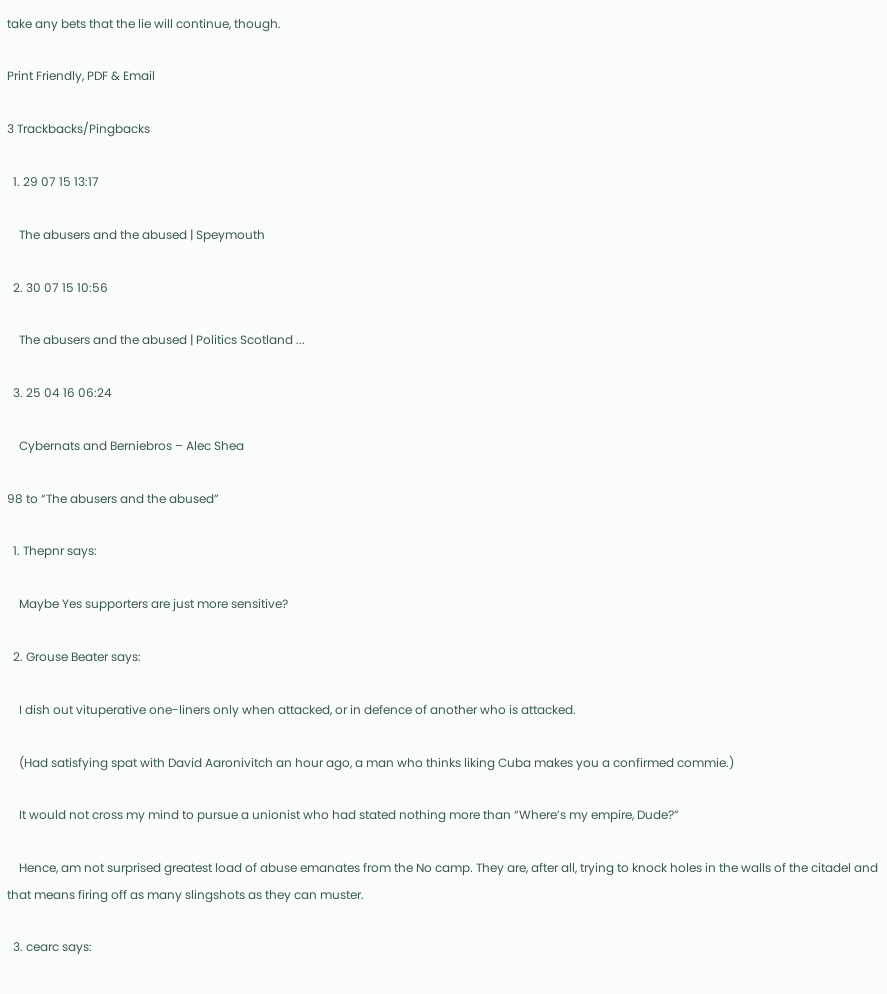take any bets that the lie will continue, though.

Print Friendly, PDF & Email

3 Trackbacks/Pingbacks

  1. 29 07 15 13:17

    The abusers and the abused | Speymouth

  2. 30 07 15 10:56

    The abusers and the abused | Politics Scotland ...

  3. 25 04 16 06:24

    Cybernats and Berniebros – Alec Shea

98 to “The abusers and the abused”

  1. Thepnr says:

    Maybe Yes supporters are just more sensitive?

  2. Grouse Beater says:

    I dish out vituperative one-liners only when attacked, or in defence of another who is attacked.

    (Had satisfying spat with David Aaronivitch an hour ago, a man who thinks liking Cuba makes you a confirmed commie.)

    It would not cross my mind to pursue a unionist who had stated nothing more than “Where’s my empire, Dude?”

    Hence, am not surprised greatest load of abuse emanates from the No camp. They are, after all, trying to knock holes in the walls of the citadel and that means firing off as many slingshots as they can muster.

  3. cearc says: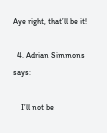Aye right, that’ll be it!

  4. Adrian Simmons says:

    I’ll not be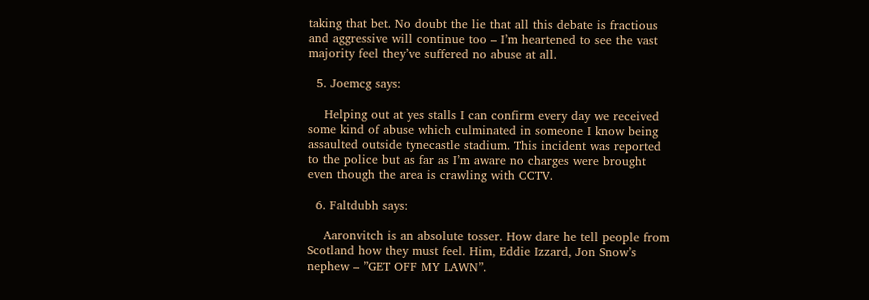taking that bet. No doubt the lie that all this debate is fractious and aggressive will continue too – I’m heartened to see the vast majority feel they’ve suffered no abuse at all.

  5. Joemcg says:

    Helping out at yes stalls I can confirm every day we received some kind of abuse which culminated in someone I know being assaulted outside tynecastle stadium. This incident was reported to the police but as far as I’m aware no charges were brought even though the area is crawling with CCTV.

  6. Faltdubh says:

    Aaronvitch is an absolute tosser. How dare he tell people from Scotland how they must feel. Him, Eddie Izzard, Jon Snow’s nephew – ”GET OFF MY LAWN”.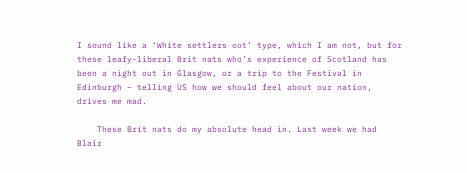I sound like a ‘White settlers oot’ type, which I am not, but for these leafy-liberal Brit nats who’s experience of Scotland has been a night out in Glasgow, or a trip to the Festival in Edinburgh – telling US how we should feel about our nation, drives me mad.

    These Brit nats do my absolute head in. Last week we had Blair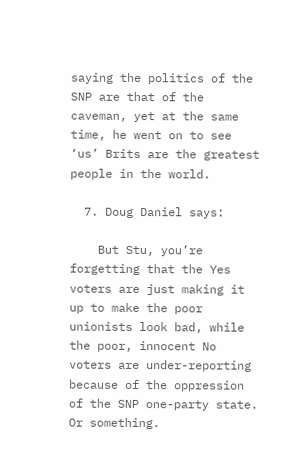saying the politics of the SNP are that of the caveman, yet at the same time, he went on to see ‘us’ Brits are the greatest people in the world.

  7. Doug Daniel says:

    But Stu, you’re forgetting that the Yes voters are just making it up to make the poor unionists look bad, while the poor, innocent No voters are under-reporting because of the oppression of the SNP one-party state. Or something.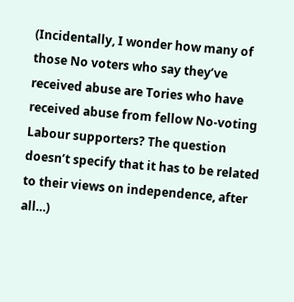(Incidentally, I wonder how many of those No voters who say they’ve received abuse are Tories who have received abuse from fellow No-voting Labour supporters? The question doesn’t specify that it has to be related to their views on independence, after all…)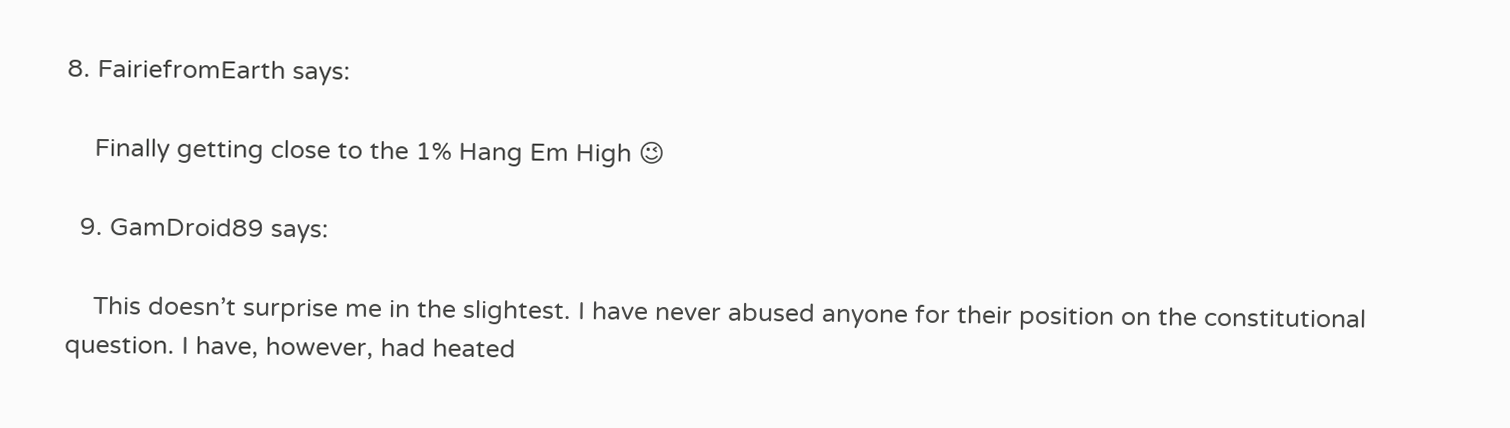8. FairiefromEarth says:

    Finally getting close to the 1% Hang Em High 😉

  9. GamDroid89 says:

    This doesn’t surprise me in the slightest. I have never abused anyone for their position on the constitutional question. I have, however, had heated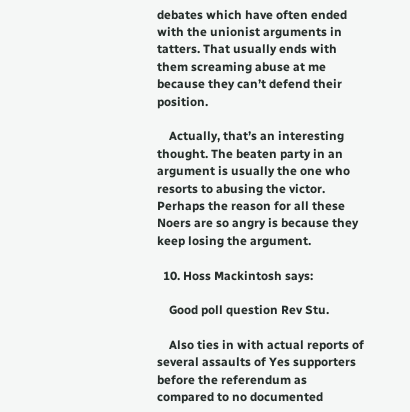debates which have often ended with the unionist arguments in tatters. That usually ends with them screaming abuse at me because they can’t defend their position.

    Actually, that’s an interesting thought. The beaten party in an argument is usually the one who resorts to abusing the victor. Perhaps the reason for all these Noers are so angry is because they keep losing the argument.

  10. Hoss Mackintosh says:

    Good poll question Rev Stu.

    Also ties in with actual reports of several assaults of Yes supporters before the referendum as compared to no documented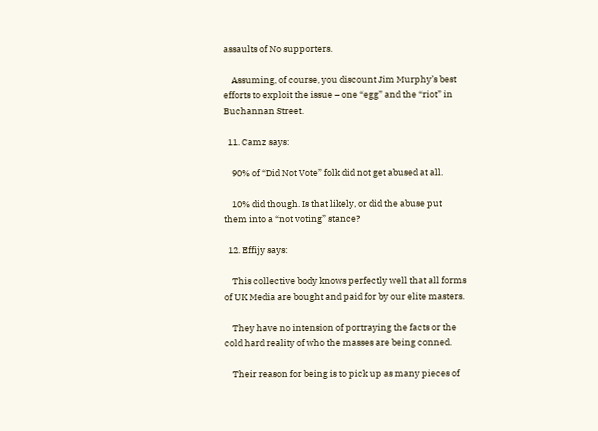assaults of No supporters.

    Assuming, of course, you discount Jim Murphy’s best efforts to exploit the issue – one “egg” and the “riot” in Buchannan Street.

  11. Camz says:

    90% of “Did Not Vote” folk did not get abused at all.

    10% did though. Is that likely, or did the abuse put them into a “not voting” stance?

  12. Effijy says:

    This collective body knows perfectly well that all forms of UK Media are bought and paid for by our elite masters.

    They have no intension of portraying the facts or the cold hard reality of who the masses are being conned.

    Their reason for being is to pick up as many pieces of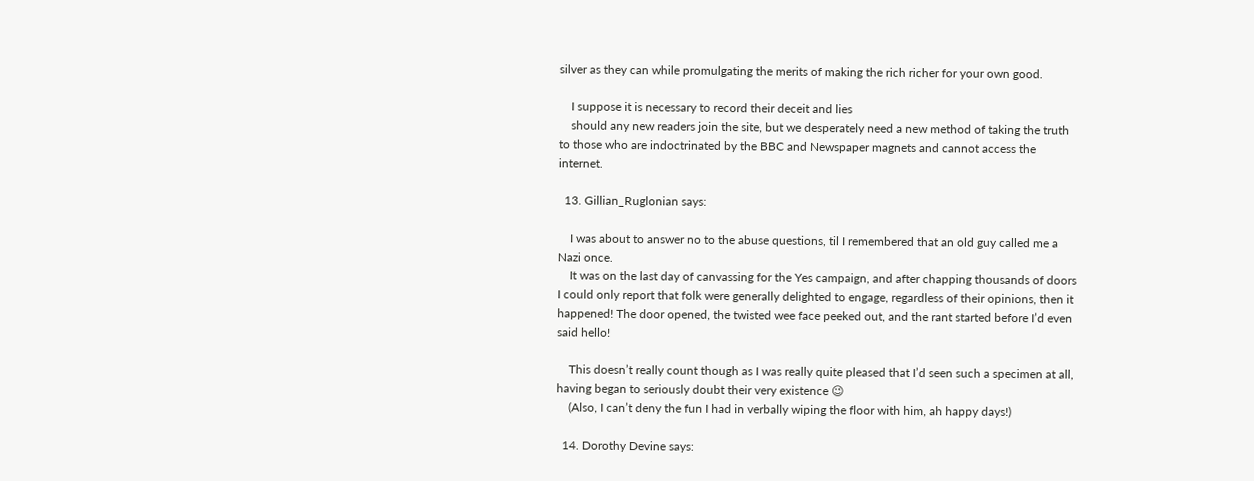silver as they can while promulgating the merits of making the rich richer for your own good.

    I suppose it is necessary to record their deceit and lies
    should any new readers join the site, but we desperately need a new method of taking the truth to those who are indoctrinated by the BBC and Newspaper magnets and cannot access the internet.

  13. Gillian_Ruglonian says:

    I was about to answer no to the abuse questions, til I remembered that an old guy called me a Nazi once.
    It was on the last day of canvassing for the Yes campaign, and after chapping thousands of doors I could only report that folk were generally delighted to engage, regardless of their opinions, then it happened! The door opened, the twisted wee face peeked out, and the rant started before I’d even said hello!

    This doesn’t really count though as I was really quite pleased that I’d seen such a specimen at all, having began to seriously doubt their very existence 😉
    (Also, I can’t deny the fun I had in verbally wiping the floor with him, ah happy days!)

  14. Dorothy Devine says: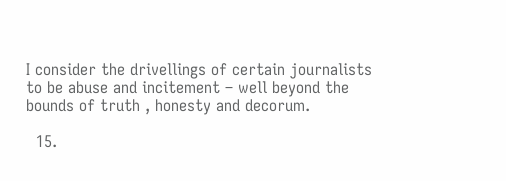I consider the drivellings of certain journalists to be abuse and incitement – well beyond the bounds of truth , honesty and decorum.

  15.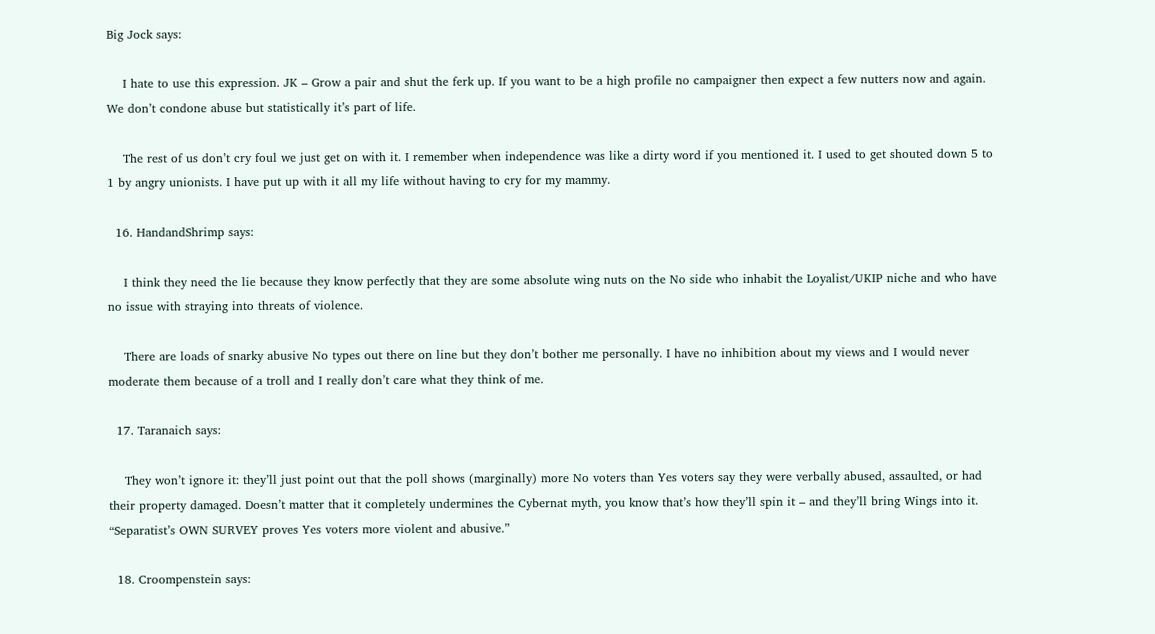Big Jock says:

    I hate to use this expression. JK – Grow a pair and shut the ferk up. If you want to be a high profile no campaigner then expect a few nutters now and again. We don’t condone abuse but statistically it’s part of life.

    The rest of us don’t cry foul we just get on with it. I remember when independence was like a dirty word if you mentioned it. I used to get shouted down 5 to 1 by angry unionists. I have put up with it all my life without having to cry for my mammy.

  16. HandandShrimp says:

    I think they need the lie because they know perfectly that they are some absolute wing nuts on the No side who inhabit the Loyalist/UKIP niche and who have no issue with straying into threats of violence.

    There are loads of snarky abusive No types out there on line but they don’t bother me personally. I have no inhibition about my views and I would never moderate them because of a troll and I really don’t care what they think of me.

  17. Taranaich says:

    They won’t ignore it: they’ll just point out that the poll shows (marginally) more No voters than Yes voters say they were verbally abused, assaulted, or had their property damaged. Doesn’t matter that it completely undermines the Cybernat myth, you know that’s how they’ll spin it – and they’ll bring Wings into it. “Separatist’s OWN SURVEY proves Yes voters more violent and abusive.”

  18. Croompenstein says: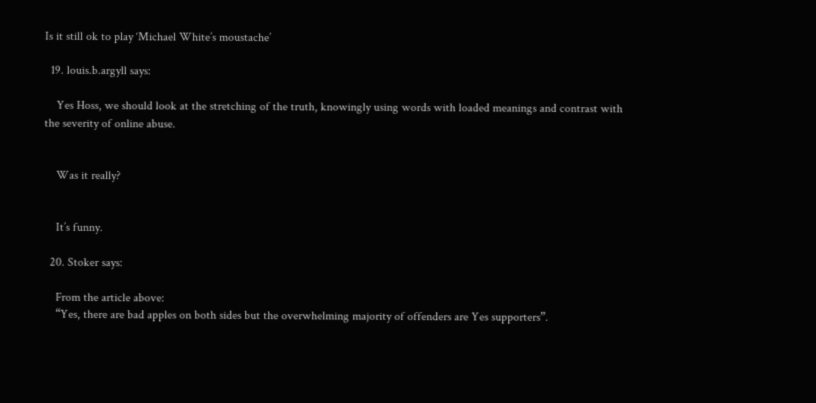Is it still ok to play ‘Michael White’s moustache’

  19. louis.b.argyll says:

    Yes Hoss, we should look at the stretching of the truth, knowingly using words with loaded meanings and contrast with the severity of online abuse.


    Was it really?


    It’s funny.

  20. Stoker says:

    From the article above:
    “Yes, there are bad apples on both sides but the overwhelming majority of offenders are Yes supporters”.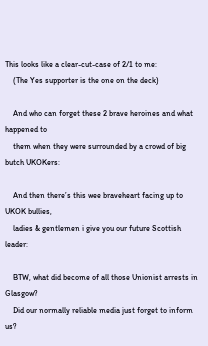This looks like a clear-cut-case of 2/1 to me:
    (The Yes supporter is the one on the deck)

    And who can forget these 2 brave heroines and what happened to
    them when they were surrounded by a crowd of big butch UKOKers:

    And then there’s this wee braveheart facing up to UKOK bullies,
    ladies & gentlemen i give you our future Scottish leader:

    BTW, what did become of all those Unionist arrests in Glasgow?
    Did our normally reliable media just forget to inform us?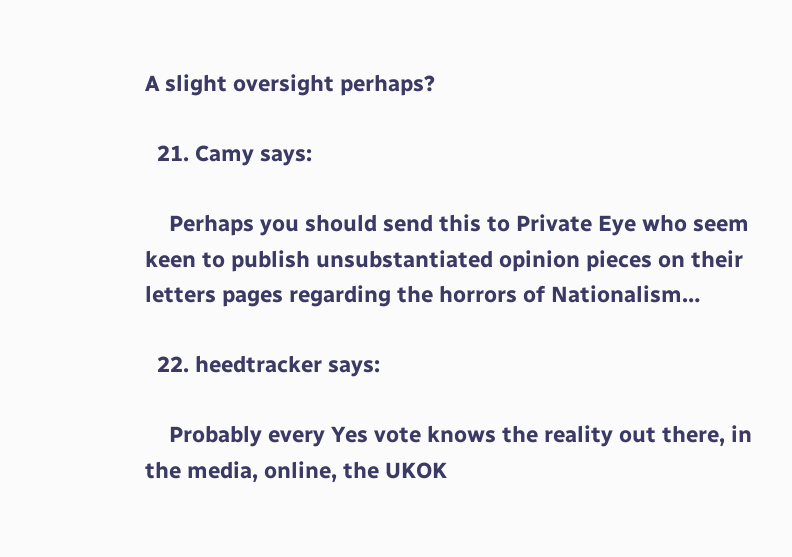A slight oversight perhaps?

  21. Camy says:

    Perhaps you should send this to Private Eye who seem keen to publish unsubstantiated opinion pieces on their letters pages regarding the horrors of Nationalism…

  22. heedtracker says:

    Probably every Yes vote knows the reality out there, in the media, online, the UKOK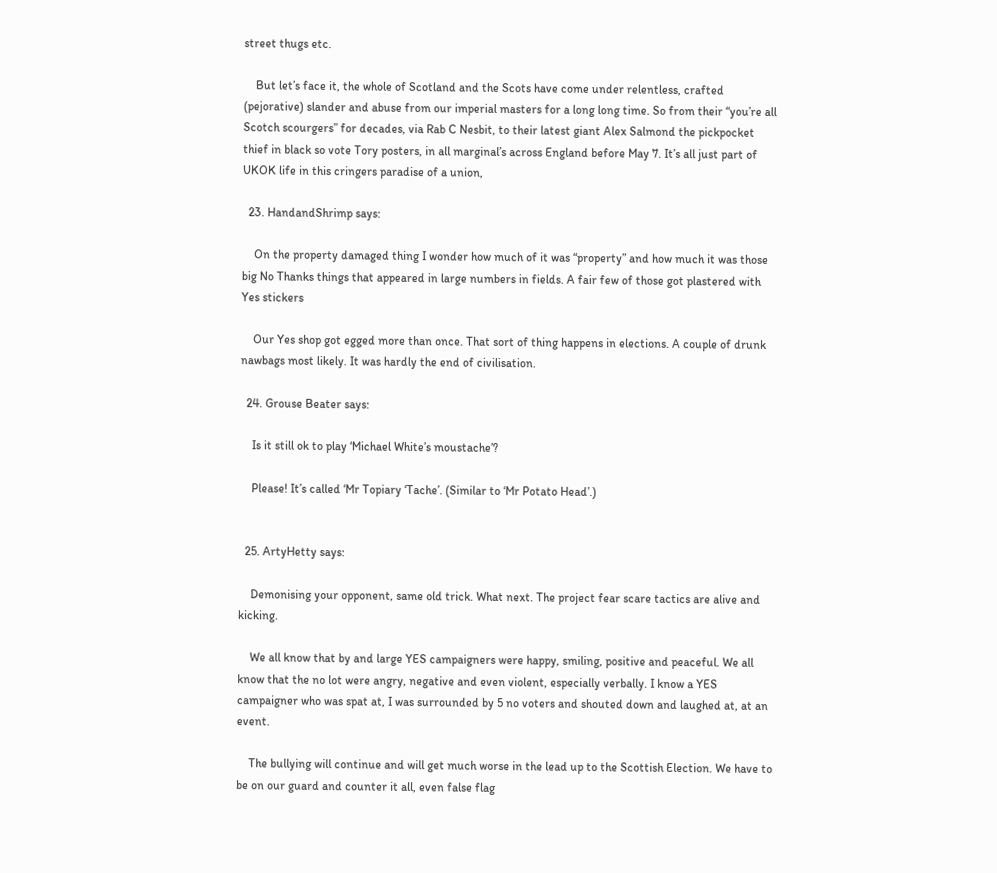street thugs etc.

    But let’s face it, the whole of Scotland and the Scots have come under relentless, crafted (pejorative) slander and abuse from our imperial masters for a long long time. So from their “you’re all Scotch scourgers” for decades, via Rab C Nesbit, to their latest giant Alex Salmond the pickpocket thief in black so vote Tory posters, in all marginal’s across England before May 7. It’s all just part of UKOK life in this cringers paradise of a union,

  23. HandandShrimp says:

    On the property damaged thing I wonder how much of it was “property” and how much it was those big No Thanks things that appeared in large numbers in fields. A fair few of those got plastered with Yes stickers

    Our Yes shop got egged more than once. That sort of thing happens in elections. A couple of drunk nawbags most likely. It was hardly the end of civilisation.

  24. Grouse Beater says:

    Is it still ok to play ‘Michael White’s moustache’?

    Please! It’s called ‘Mr Topiary ‘Tache’. (Similar to ‘Mr Potato Head’.)


  25. ArtyHetty says:

    Demonising your opponent, same old trick. What next. The project fear scare tactics are alive and kicking.

    We all know that by and large YES campaigners were happy, smiling, positive and peaceful. We all know that the no lot were angry, negative and even violent, especially verbally. I know a YES campaigner who was spat at, I was surrounded by 5 no voters and shouted down and laughed at, at an event.

    The bullying will continue and will get much worse in the lead up to the Scottish Election. We have to be on our guard and counter it all, even false flag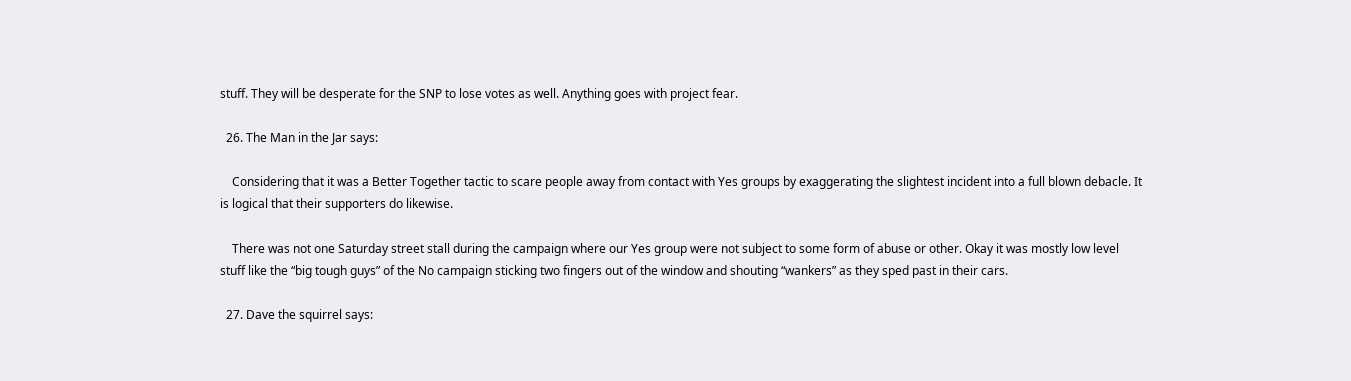stuff. They will be desperate for the SNP to lose votes as well. Anything goes with project fear.

  26. The Man in the Jar says:

    Considering that it was a Better Together tactic to scare people away from contact with Yes groups by exaggerating the slightest incident into a full blown debacle. It is logical that their supporters do likewise.

    There was not one Saturday street stall during the campaign where our Yes group were not subject to some form of abuse or other. Okay it was mostly low level stuff like the “big tough guys” of the No campaign sticking two fingers out of the window and shouting “wankers” as they sped past in their cars.

  27. Dave the squirrel says: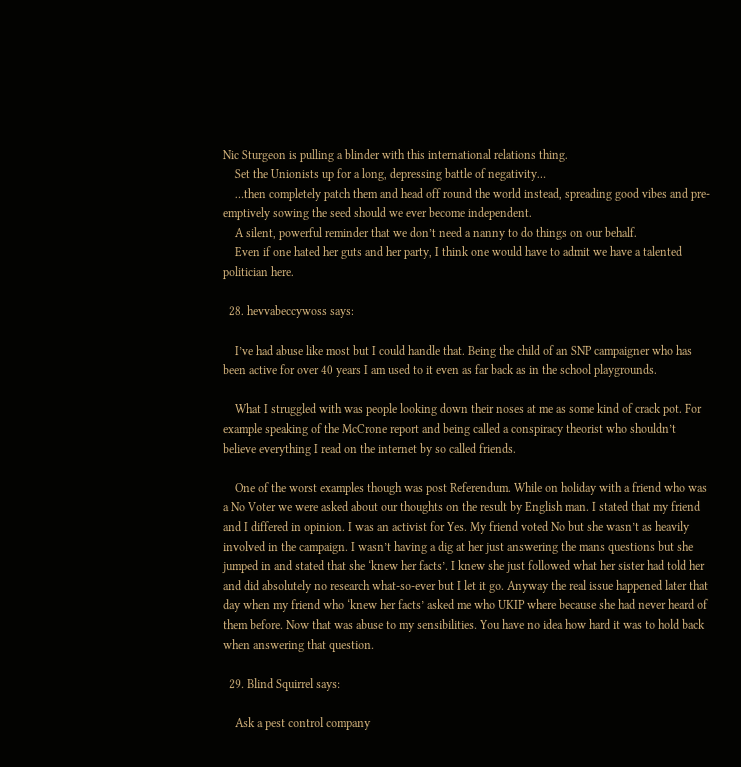Nic Sturgeon is pulling a blinder with this international relations thing.
    Set the Unionists up for a long, depressing battle of negativity…
    …then completely patch them and head off round the world instead, spreading good vibes and pre-emptively sowing the seed should we ever become independent.
    A silent, powerful reminder that we don’t need a nanny to do things on our behalf.
    Even if one hated her guts and her party, I think one would have to admit we have a talented politician here.

  28. hevvabeccywoss says:

    I’ve had abuse like most but I could handle that. Being the child of an SNP campaigner who has been active for over 40 years I am used to it even as far back as in the school playgrounds.

    What I struggled with was people looking down their noses at me as some kind of crack pot. For example speaking of the McCrone report and being called a conspiracy theorist who shouldn’t believe everything I read on the internet by so called friends.

    One of the worst examples though was post Referendum. While on holiday with a friend who was a No Voter we were asked about our thoughts on the result by English man. I stated that my friend and I differed in opinion. I was an activist for Yes. My friend voted No but she wasn’t as heavily involved in the campaign. I wasn’t having a dig at her just answering the mans questions but she jumped in and stated that she ‘knew her facts’. I knew she just followed what her sister had told her and did absolutely no research what-so-ever but I let it go. Anyway the real issue happened later that day when my friend who ‘knew her facts’ asked me who UKIP where because she had never heard of them before. Now that was abuse to my sensibilities. You have no idea how hard it was to hold back when answering that question.

  29. Blind Squirrel says:

    Ask a pest control company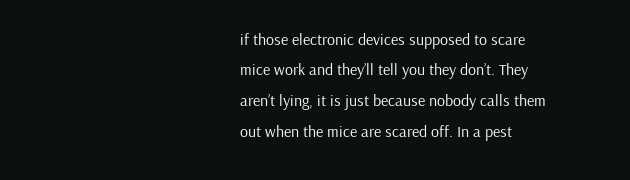if those electronic devices supposed to scare mice work and they’ll tell you they don’t. They aren’t lying, it is just because nobody calls them out when the mice are scared off. In a pest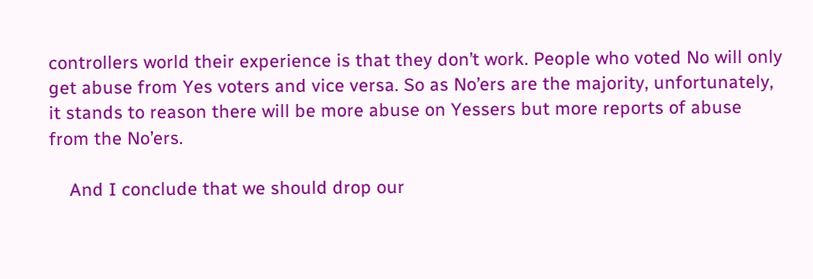controllers world their experience is that they don’t work. People who voted No will only get abuse from Yes voters and vice versa. So as No’ers are the majority, unfortunately, it stands to reason there will be more abuse on Yessers but more reports of abuse from the No’ers.

    And I conclude that we should drop our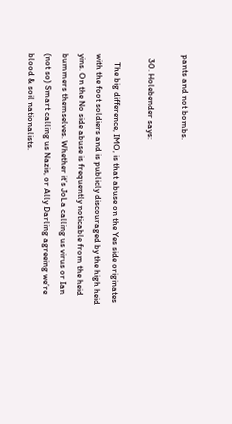pants and not bombs.

  30. Holebender says:

    The big difference, IMO, is that abuse on the Yes side originates with the foot soldiers and is publicly discouraged by the high heid yins. On the No side abuse is frequently noticable from the heid bummers themselves. Whether it’s JoLa calling us virus or Ian (not so) Smart calling us Nazis, or Ally Darling agreeing we’re blood & soil nationalists.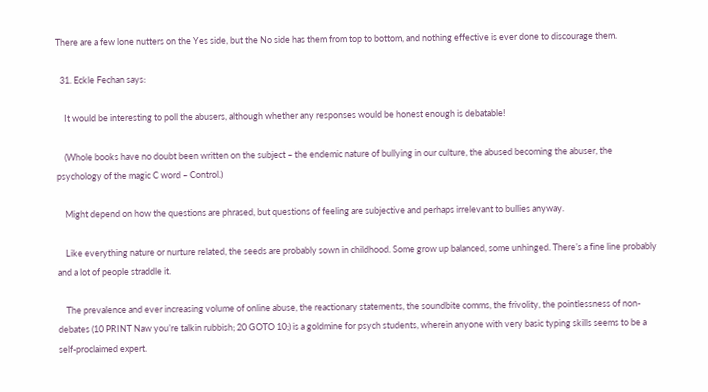There are a few lone nutters on the Yes side, but the No side has them from top to bottom, and nothing effective is ever done to discourage them.

  31. Eckle Fechan says:

    It would be interesting to poll the abusers, although whether any responses would be honest enough is debatable!

    (Whole books have no doubt been written on the subject – the endemic nature of bullying in our culture, the abused becoming the abuser, the psychology of the magic C word – Control.)

    Might depend on how the questions are phrased, but questions of feeling are subjective and perhaps irrelevant to bullies anyway.

    Like everything nature or nurture related, the seeds are probably sown in childhood. Some grow up balanced, some unhinged. There’s a fine line probably and a lot of people straddle it.

    The prevalence and ever increasing volume of online abuse, the reactionary statements, the soundbite comms, the frivolity, the pointlessness of non-debates (10 PRINT Naw you’re talkin rubbish; 20 GOTO 10;) is a goldmine for psych students, wherein anyone with very basic typing skills seems to be a self-proclaimed expert.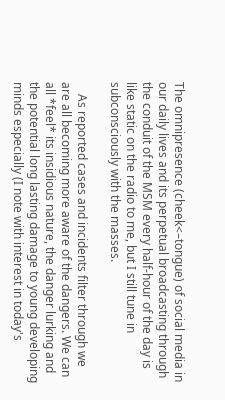The omnipresence (cheek<–tongue) of social media in our daily lives and its perpetual broadcasting through the conduit of the MSM every half-hour of the day is like static on the radio to me, but I still tune in subconsciously with the masses.

    As reported cases and incidents filter through we are all becoming more aware of the dangers. We can all *feel* its insidious nature, the danger lurking and the potential long lasting damage to young developing minds especially (I note with interest in today's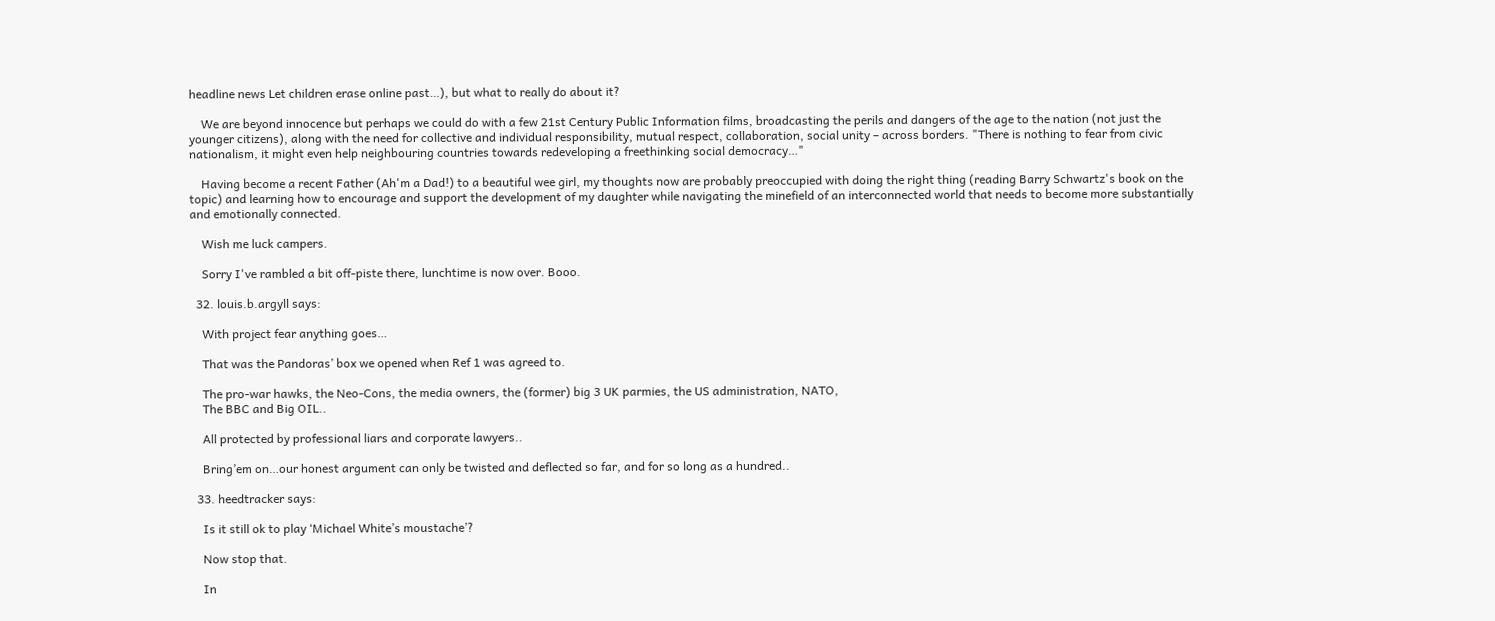headline news Let children erase online past…), but what to really do about it?

    We are beyond innocence but perhaps we could do with a few 21st Century Public Information films, broadcasting the perils and dangers of the age to the nation (not just the younger citizens), along with the need for collective and individual responsibility, mutual respect, collaboration, social unity – across borders. "There is nothing to fear from civic nationalism, it might even help neighbouring countries towards redeveloping a freethinking social democracy…"

    Having become a recent Father (Ah'm a Dad!) to a beautiful wee girl, my thoughts now are probably preoccupied with doing the right thing (reading Barry Schwartz's book on the topic) and learning how to encourage and support the development of my daughter while navigating the minefield of an interconnected world that needs to become more substantially and emotionally connected.

    Wish me luck campers.

    Sorry I've rambled a bit off-piste there, lunchtime is now over. Booo.

  32. louis.b.argyll says:

    With project fear anything goes…

    That was the Pandoras’ box we opened when Ref 1 was agreed to.

    The pro-war hawks, the Neo-Cons, the media owners, the (former) big 3 UK parmies, the US administration, NATO,
    The BBC and Big OIL..

    All protected by professional liars and corporate lawyers..

    Bring’em on…our honest argument can only be twisted and deflected so far, and for so long as a hundred..

  33. heedtracker says:

    Is it still ok to play ‘Michael White’s moustache’?

    Now stop that.

    In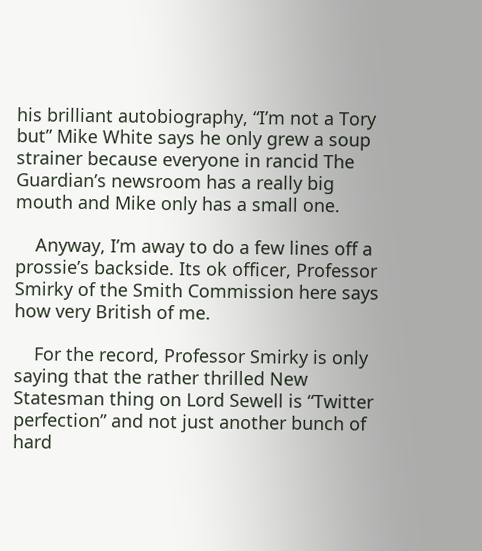his brilliant autobiography, “I’m not a Tory but” Mike White says he only grew a soup strainer because everyone in rancid The Guardian’s newsroom has a really big mouth and Mike only has a small one.

    Anyway, I’m away to do a few lines off a prossie’s backside. Its ok officer, Professor Smirky of the Smith Commission here says how very British of me.

    For the record, Professor Smirky is only saying that the rather thrilled New Statesman thing on Lord Sewell is “Twitter perfection” and not just another bunch of hard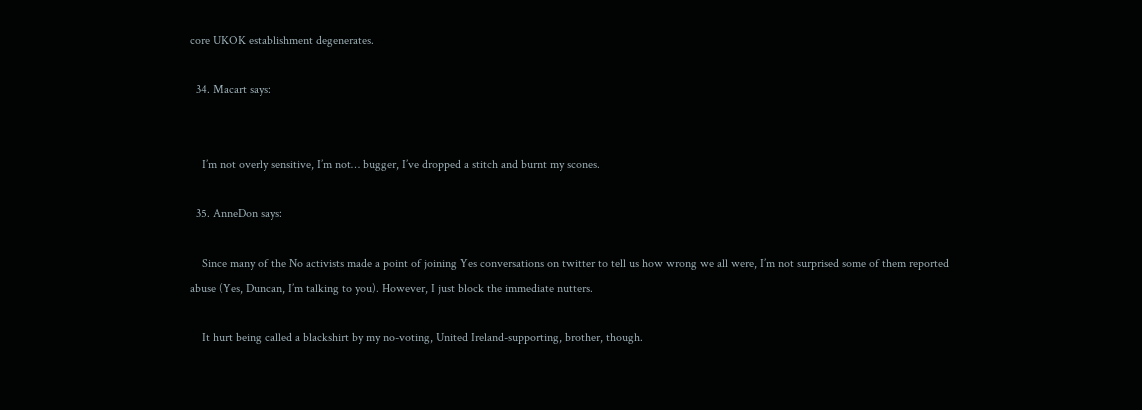core UKOK establishment degenerates.

  34. Macart says:


    I’m not overly sensitive, I’m not… bugger, I’ve dropped a stitch and burnt my scones.

  35. AnneDon says:

    Since many of the No activists made a point of joining Yes conversations on twitter to tell us how wrong we all were, I’m not surprised some of them reported abuse (Yes, Duncan, I’m talking to you). However, I just block the immediate nutters.

    It hurt being called a blackshirt by my no-voting, United Ireland-supporting, brother, though.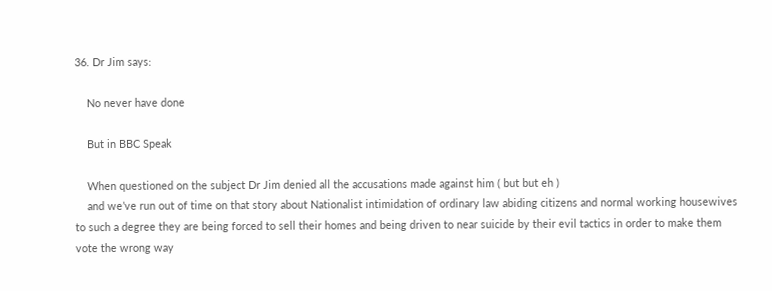36. Dr Jim says:

    No never have done

    But in BBC Speak

    When questioned on the subject Dr Jim denied all the accusations made against him ( but but eh )
    and we’ve run out of time on that story about Nationalist intimidation of ordinary law abiding citizens and normal working housewives to such a degree they are being forced to sell their homes and being driven to near suicide by their evil tactics in order to make them vote the wrong way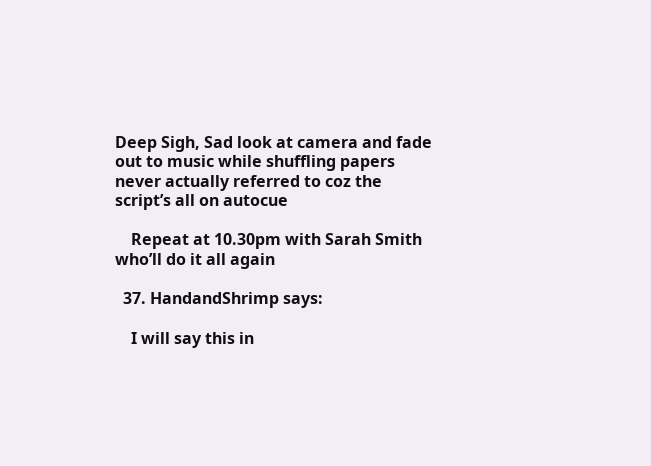Deep Sigh, Sad look at camera and fade out to music while shuffling papers never actually referred to coz the script’s all on autocue

    Repeat at 10.30pm with Sarah Smith who’ll do it all again

  37. HandandShrimp says:

    I will say this in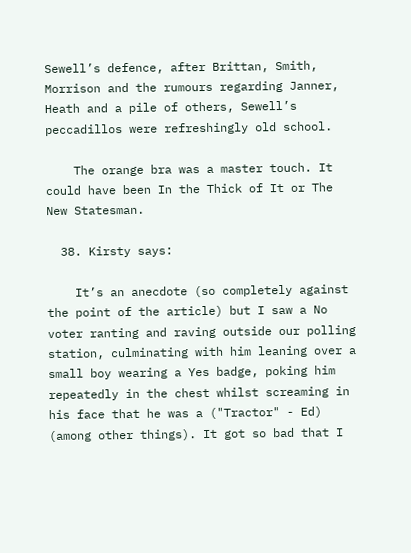Sewell’s defence, after Brittan, Smith, Morrison and the rumours regarding Janner, Heath and a pile of others, Sewell’s peccadillos were refreshingly old school.

    The orange bra was a master touch. It could have been In the Thick of It or The New Statesman.

  38. Kirsty says:

    It’s an anecdote (so completely against the point of the article) but I saw a No voter ranting and raving outside our polling station, culminating with him leaning over a small boy wearing a Yes badge, poking him repeatedly in the chest whilst screaming in his face that he was a ("Tractor" - Ed) (among other things). It got so bad that I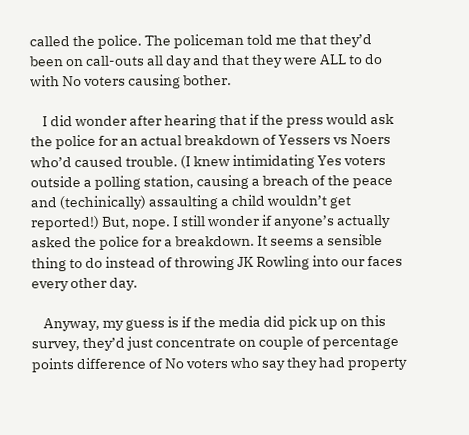called the police. The policeman told me that they’d been on call-outs all day and that they were ALL to do with No voters causing bother.

    I did wonder after hearing that if the press would ask the police for an actual breakdown of Yessers vs Noers who’d caused trouble. (I knew intimidating Yes voters outside a polling station, causing a breach of the peace and (techinically) assaulting a child wouldn’t get reported!) But, nope. I still wonder if anyone’s actually asked the police for a breakdown. It seems a sensible thing to do instead of throwing JK Rowling into our faces every other day.

    Anyway, my guess is if the media did pick up on this survey, they’d just concentrate on couple of percentage points difference of No voters who say they had property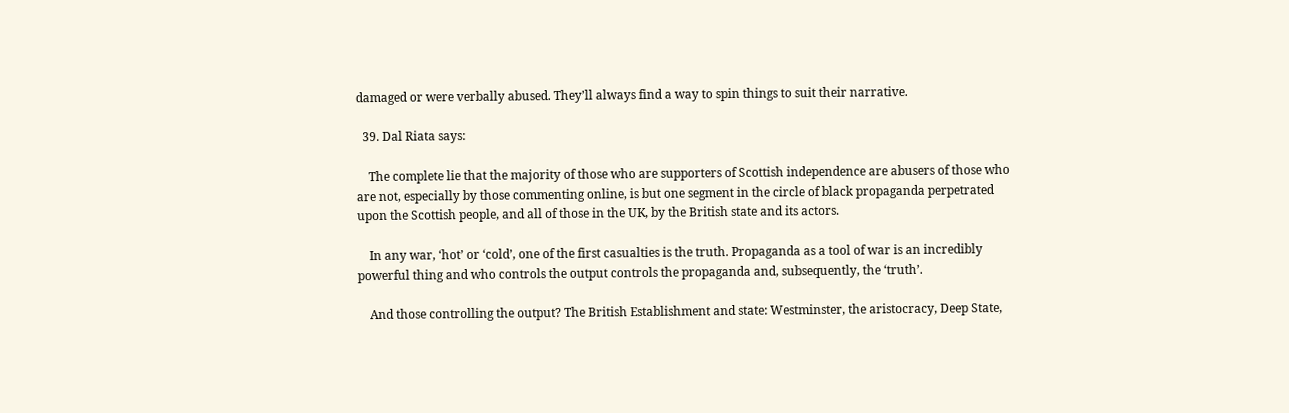damaged or were verbally abused. They’ll always find a way to spin things to suit their narrative.

  39. Dal Riata says:

    The complete lie that the majority of those who are supporters of Scottish independence are abusers of those who are not, especially by those commenting online, is but one segment in the circle of black propaganda perpetrated upon the Scottish people, and all of those in the UK, by the British state and its actors.

    In any war, ‘hot’ or ‘cold’, one of the first casualties is the truth. Propaganda as a tool of war is an incredibly powerful thing and who controls the output controls the propaganda and, subsequently, the ‘truth’.

    And those controlling the output? The British Establishment and state: Westminster, the aristocracy, Deep State,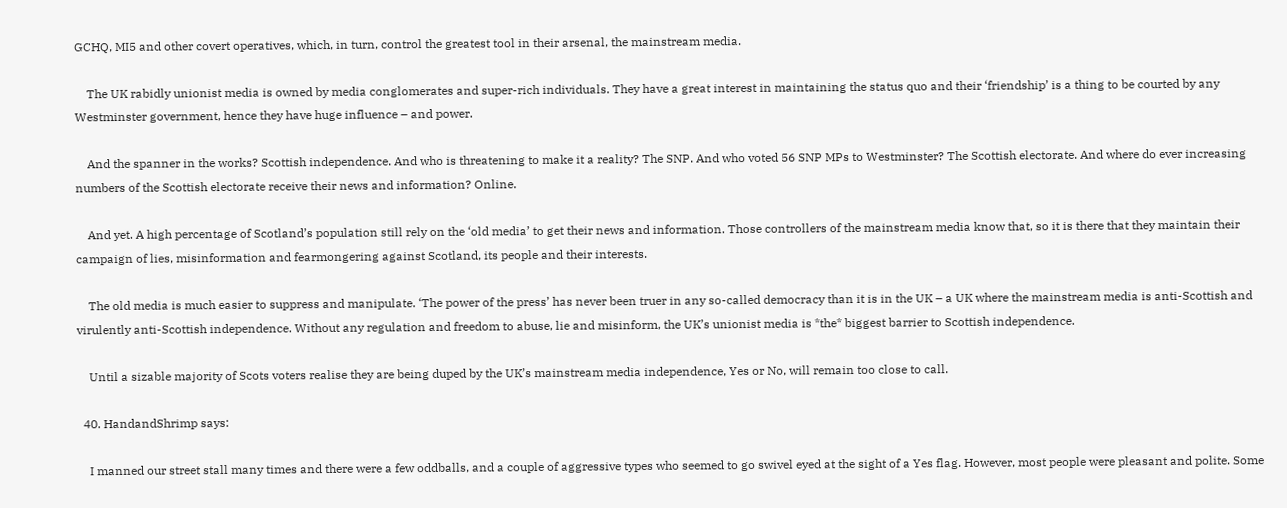GCHQ, MI5 and other covert operatives, which, in turn, control the greatest tool in their arsenal, the mainstream media.

    The UK rabidly unionist media is owned by media conglomerates and super-rich individuals. They have a great interest in maintaining the status quo and their ‘friendship’ is a thing to be courted by any Westminster government, hence they have huge influence – and power.

    And the spanner in the works? Scottish independence. And who is threatening to make it a reality? The SNP. And who voted 56 SNP MPs to Westminster? The Scottish electorate. And where do ever increasing numbers of the Scottish electorate receive their news and information? Online.

    And yet. A high percentage of Scotland’s population still rely on the ‘old media’ to get their news and information. Those controllers of the mainstream media know that, so it is there that they maintain their campaign of lies, misinformation and fearmongering against Scotland, its people and their interests.

    The old media is much easier to suppress and manipulate. ‘The power of the press’ has never been truer in any so-called democracy than it is in the UK – a UK where the mainstream media is anti-Scottish and virulently anti-Scottish independence. Without any regulation and freedom to abuse, lie and misinform, the UK’s unionist media is *the* biggest barrier to Scottish independence.

    Until a sizable majority of Scots voters realise they are being duped by the UK’s mainstream media independence, Yes or No, will remain too close to call.

  40. HandandShrimp says:

    I manned our street stall many times and there were a few oddballs, and a couple of aggressive types who seemed to go swivel eyed at the sight of a Yes flag. However, most people were pleasant and polite. Some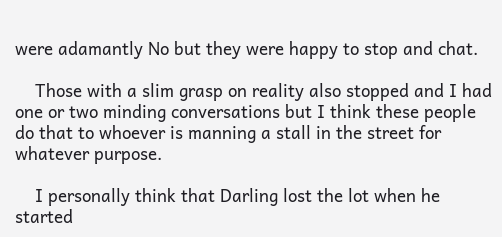were adamantly No but they were happy to stop and chat.

    Those with a slim grasp on reality also stopped and I had one or two minding conversations but I think these people do that to whoever is manning a stall in the street for whatever purpose.

    I personally think that Darling lost the lot when he started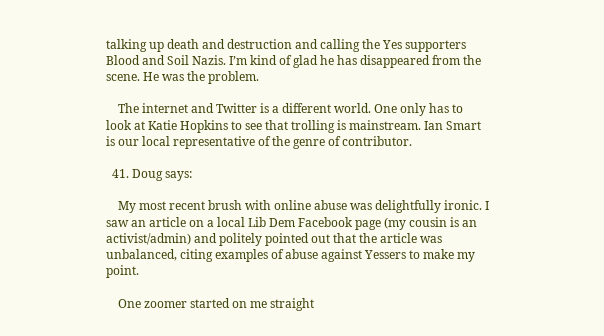talking up death and destruction and calling the Yes supporters Blood and Soil Nazis. I’m kind of glad he has disappeared from the scene. He was the problem.

    The internet and Twitter is a different world. One only has to look at Katie Hopkins to see that trolling is mainstream. Ian Smart is our local representative of the genre of contributor.

  41. Doug says:

    My most recent brush with online abuse was delightfully ironic. I saw an article on a local Lib Dem Facebook page (my cousin is an activist/admin) and politely pointed out that the article was unbalanced, citing examples of abuse against Yessers to make my point.

    One zoomer started on me straight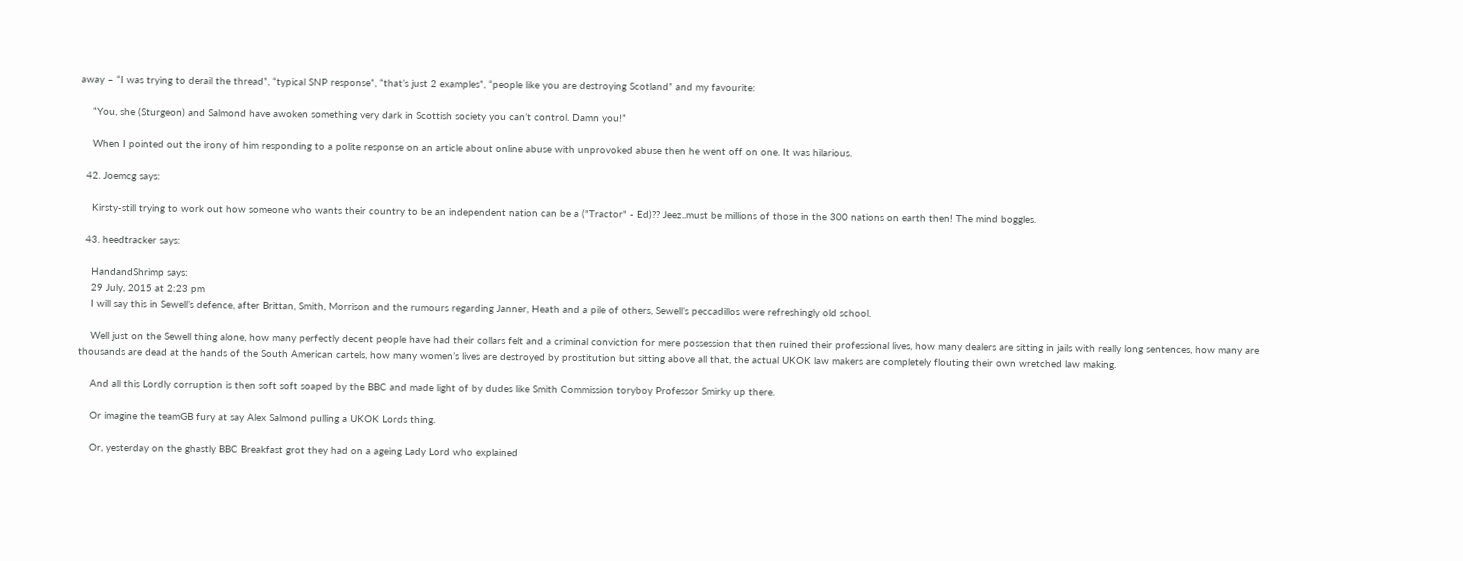away – “I was trying to derail the thread”, “typical SNP response”, “that’s just 2 examples”, “people like you are destroying Scotland” and my favourite:

    “You, she (Sturgeon) and Salmond have awoken something very dark in Scottish society you can’t control. Damn you!”

    When I pointed out the irony of him responding to a polite response on an article about online abuse with unprovoked abuse then he went off on one. It was hilarious.

  42. Joemcg says:

    Kirsty-still trying to work out how someone who wants their country to be an independent nation can be a ("Tractor" - Ed)?? Jeez..must be millions of those in the 300 nations on earth then! The mind boggles.

  43. heedtracker says:

    HandandShrimp says:
    29 July, 2015 at 2:23 pm
    I will say this in Sewell’s defence, after Brittan, Smith, Morrison and the rumours regarding Janner, Heath and a pile of others, Sewell’s peccadillos were refreshingly old school.

    Well just on the Sewell thing alone, how many perfectly decent people have had their collars felt and a criminal conviction for mere possession that then ruined their professional lives, how many dealers are sitting in jails with really long sentences, how many are thousands are dead at the hands of the South American cartels, how many women’s lives are destroyed by prostitution but sitting above all that, the actual UKOK law makers are completely flouting their own wretched law making.

    And all this Lordly corruption is then soft soft soaped by the BBC and made light of by dudes like Smith Commission toryboy Professor Smirky up there.

    Or imagine the teamGB fury at say Alex Salmond pulling a UKOK Lords thing.

    Or, yesterday on the ghastly BBC Breakfast grot they had on a ageing Lady Lord who explained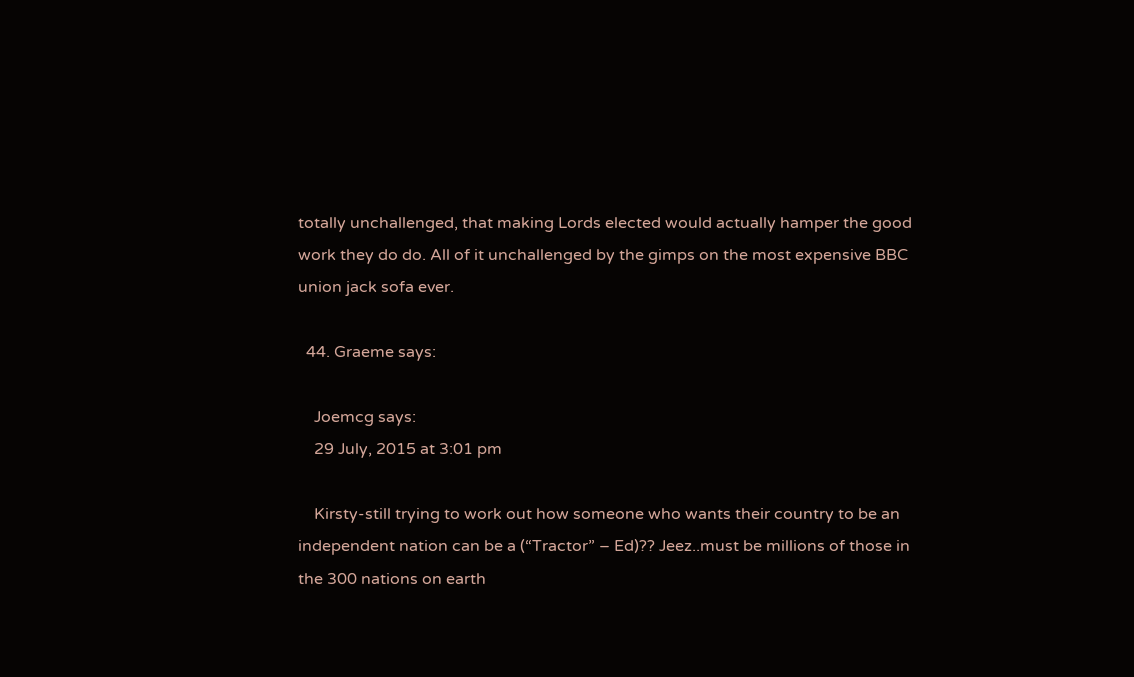totally unchallenged, that making Lords elected would actually hamper the good work they do do. All of it unchallenged by the gimps on the most expensive BBC union jack sofa ever.

  44. Graeme says:

    Joemcg says:
    29 July, 2015 at 3:01 pm

    Kirsty-still trying to work out how someone who wants their country to be an independent nation can be a (“Tractor” – Ed)?? Jeez..must be millions of those in the 300 nations on earth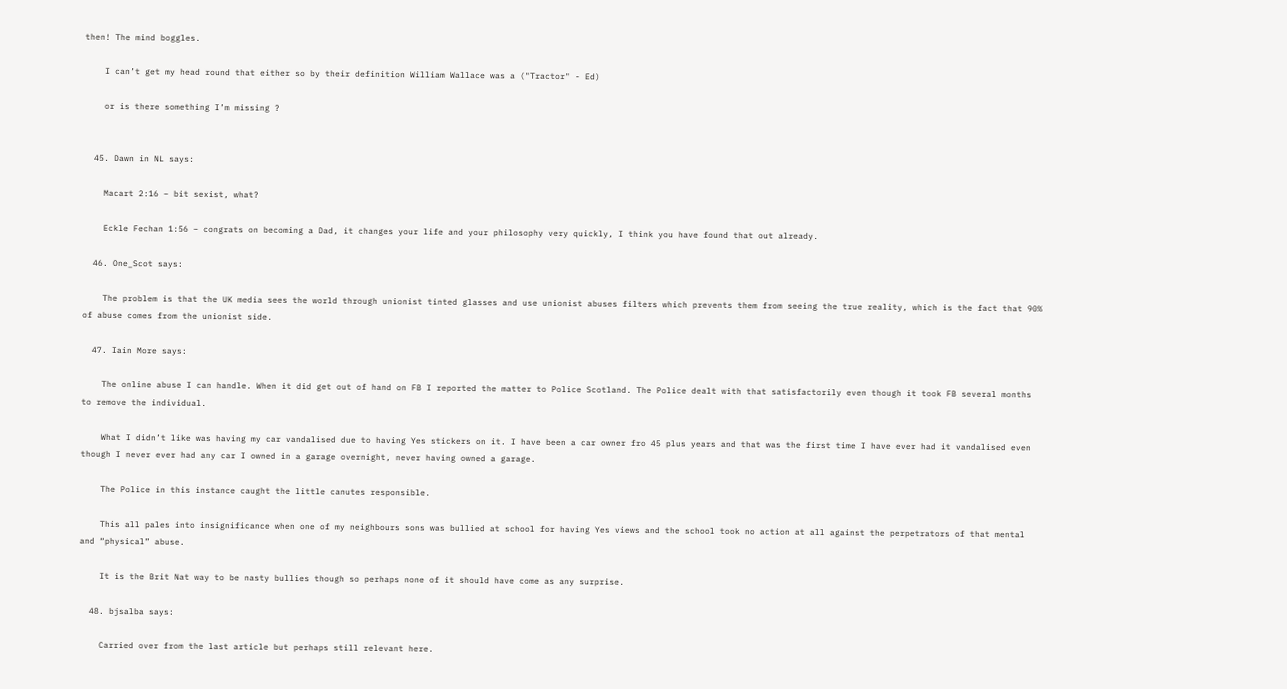then! The mind boggles.

    I can’t get my head round that either so by their definition William Wallace was a ("Tractor" - Ed)

    or is there something I’m missing ?


  45. Dawn in NL says:

    Macart 2:16 – bit sexist, what?

    Eckle Fechan 1:56 – congrats on becoming a Dad, it changes your life and your philosophy very quickly, I think you have found that out already.

  46. One_Scot says:

    The problem is that the UK media sees the world through unionist tinted glasses and use unionist abuses filters which prevents them from seeing the true reality, which is the fact that 90% of abuse comes from the unionist side.

  47. Iain More says:

    The online abuse I can handle. When it did get out of hand on FB I reported the matter to Police Scotland. The Police dealt with that satisfactorily even though it took FB several months to remove the individual.

    What I didn’t like was having my car vandalised due to having Yes stickers on it. I have been a car owner fro 45 plus years and that was the first time I have ever had it vandalised even though I never ever had any car I owned in a garage overnight, never having owned a garage.

    The Police in this instance caught the little canutes responsible.

    This all pales into insignificance when one of my neighbours sons was bullied at school for having Yes views and the school took no action at all against the perpetrators of that mental and “physical” abuse.

    It is the Brit Nat way to be nasty bullies though so perhaps none of it should have come as any surprise.

  48. bjsalba says:

    Carried over from the last article but perhaps still relevant here.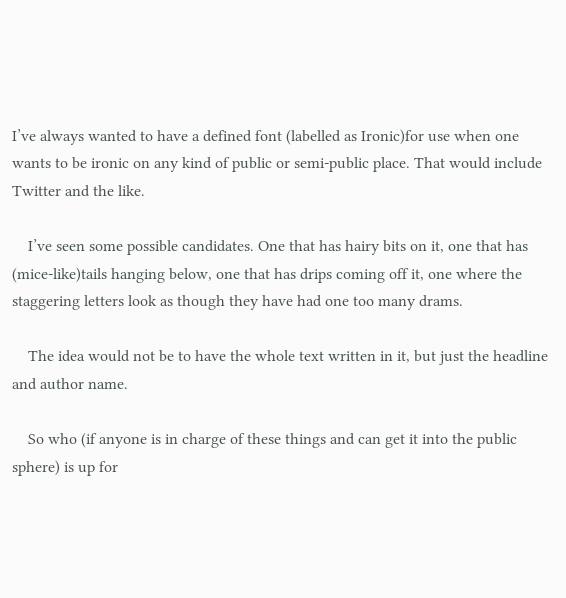I’ve always wanted to have a defined font (labelled as Ironic)for use when one wants to be ironic on any kind of public or semi-public place. That would include Twitter and the like.

    I’ve seen some possible candidates. One that has hairy bits on it, one that has (mice-like)tails hanging below, one that has drips coming off it, one where the staggering letters look as though they have had one too many drams.

    The idea would not be to have the whole text written in it, but just the headline and author name.

    So who (if anyone is in charge of these things and can get it into the public sphere) is up for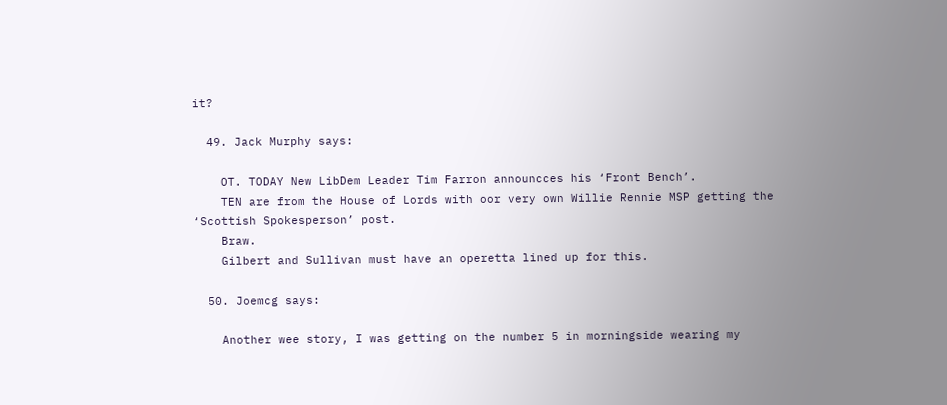it?

  49. Jack Murphy says:

    OT. TODAY New LibDem Leader Tim Farron announcces his ‘Front Bench’.
    TEN are from the House of Lords with oor very own Willie Rennie MSP getting the ‘Scottish Spokesperson’ post.
    Braw.
    Gilbert and Sullivan must have an operetta lined up for this.

  50. Joemcg says:

    Another wee story, I was getting on the number 5 in morningside wearing my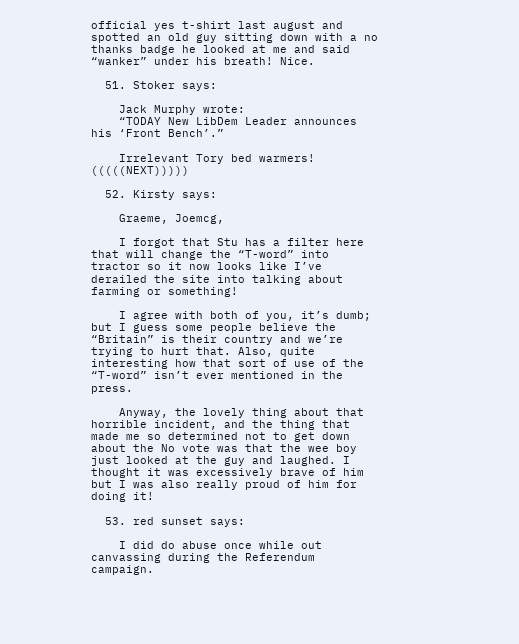official yes t-shirt last august and spotted an old guy sitting down with a no thanks badge he looked at me and said “wanker” under his breath! Nice.

  51. Stoker says:

    Jack Murphy wrote:
    “TODAY New LibDem Leader announces his ‘Front Bench’.”

    Irrelevant Tory bed warmers! (((((NEXT)))))

  52. Kirsty says:

    Graeme, Joemcg,

    I forgot that Stu has a filter here that will change the “T-word” into tractor so it now looks like I’ve derailed the site into talking about farming or something!

    I agree with both of you, it’s dumb; but I guess some people believe the “Britain” is their country and we’re trying to hurt that. Also, quite interesting how that sort of use of the “T-word” isn’t ever mentioned in the press.

    Anyway, the lovely thing about that horrible incident, and the thing that made me so determined not to get down about the No vote was that the wee boy just looked at the guy and laughed. I thought it was excessively brave of him but I was also really proud of him for doing it!

  53. red sunset says:

    I did do abuse once while out canvassing during the Referendum campaign.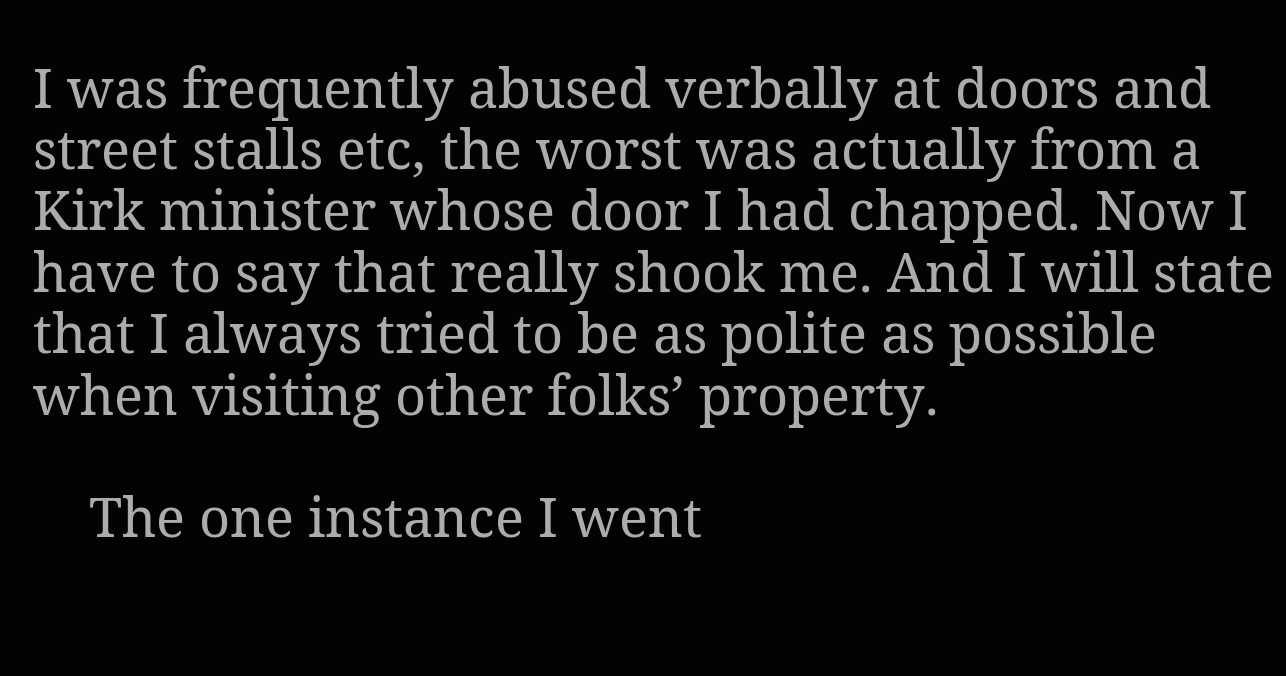I was frequently abused verbally at doors and street stalls etc, the worst was actually from a Kirk minister whose door I had chapped. Now I have to say that really shook me. And I will state that I always tried to be as polite as possible when visiting other folks’ property.

    The one instance I went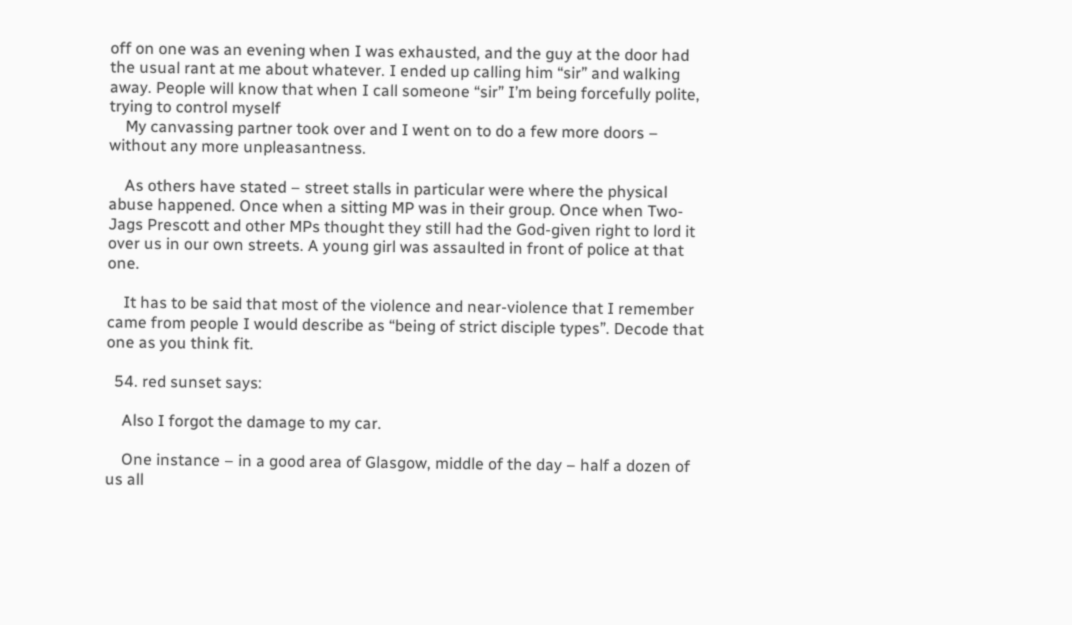off on one was an evening when I was exhausted, and the guy at the door had the usual rant at me about whatever. I ended up calling him “sir” and walking away. People will know that when I call someone “sir” I’m being forcefully polite, trying to control myself
    My canvassing partner took over and I went on to do a few more doors – without any more unpleasantness.

    As others have stated – street stalls in particular were where the physical abuse happened. Once when a sitting MP was in their group. Once when Two-Jags Prescott and other MPs thought they still had the God-given right to lord it over us in our own streets. A young girl was assaulted in front of police at that one.

    It has to be said that most of the violence and near-violence that I remember came from people I would describe as “being of strict disciple types”. Decode that one as you think fit.

  54. red sunset says:

    Also I forgot the damage to my car.

    One instance – in a good area of Glasgow, middle of the day – half a dozen of us all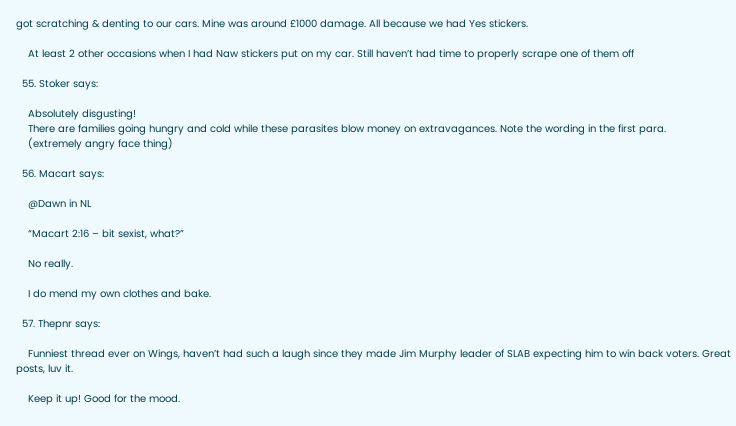got scratching & denting to our cars. Mine was around £1000 damage. All because we had Yes stickers.

    At least 2 other occasions when I had Naw stickers put on my car. Still haven’t had time to properly scrape one of them off

  55. Stoker says:

    Absolutely disgusting!
    There are families going hungry and cold while these parasites blow money on extravagances. Note the wording in the first para.
    (extremely angry face thing)

  56. Macart says:

    @Dawn in NL

    “Macart 2:16 – bit sexist, what?”

    No really.

    I do mend my own clothes and bake.

  57. Thepnr says:

    Funniest thread ever on Wings, haven’t had such a laugh since they made Jim Murphy leader of SLAB expecting him to win back voters. Great posts, luv it.

    Keep it up! Good for the mood.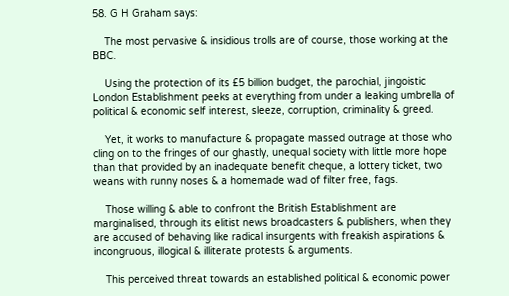58. G H Graham says:

    The most pervasive & insidious trolls are of course, those working at the BBC.

    Using the protection of its £5 billion budget, the parochial, jingoistic London Establishment peeks at everything from under a leaking umbrella of political & economic self interest, sleeze, corruption, criminality & greed.

    Yet, it works to manufacture & propagate massed outrage at those who cling on to the fringes of our ghastly, unequal society with little more hope than that provided by an inadequate benefit cheque, a lottery ticket, two weans with runny noses & a homemade wad of filter free, fags.

    Those willing & able to confront the British Establishment are marginalised, through its elitist news broadcasters & publishers, when they are accused of behaving like radical insurgents with freakish aspirations & incongruous, illogical & illiterate protests & arguments.

    This perceived threat towards an established political & economic power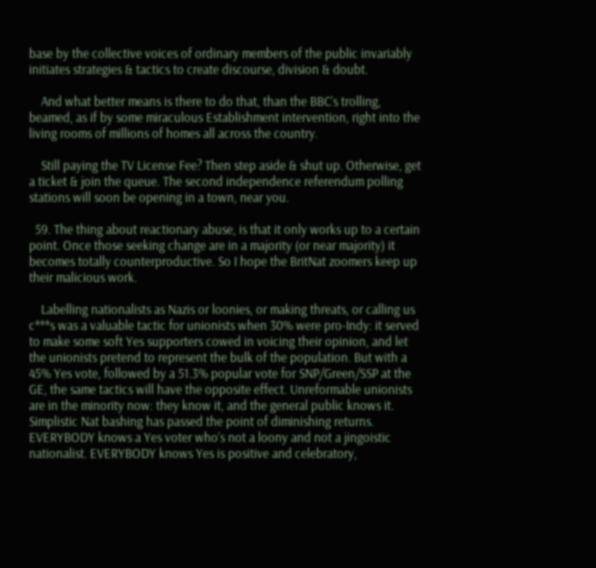base by the collective voices of ordinary members of the public invariably initiates strategies & tactics to create discourse, division & doubt.

    And what better means is there to do that, than the BBC’s trolling, beamed, as if by some miraculous Establishment intervention, right into the living rooms of millions of homes all across the country.

    Still paying the TV License Fee? Then step aside & shut up. Otherwise, get a ticket & join the queue. The second independence referendum polling stations will soon be opening in a town, near you.

  59. The thing about reactionary abuse, is that it only works up to a certain point. Once those seeking change are in a majority (or near majority) it becomes totally counterproductive. So I hope the BritNat zoomers keep up their malicious work.

    Labelling nationalists as Nazis or loonies, or making threats, or calling us c***s was a valuable tactic for unionists when 30% were pro-Indy: it served to make some soft Yes supporters cowed in voicing their opinion, and let the unionists pretend to represent the bulk of the population. But with a 45% Yes vote, followed by a 51.3% popular vote for SNP/Green/SSP at the GE, the same tactics will have the opposite effect. Unreformable unionists are in the minority now: they know it, and the general public knows it. Simplistic Nat bashing has passed the point of diminishing returns. EVERYBODY knows a Yes voter who’s not a loony and not a jingoistic nationalist. EVERYBODY knows Yes is positive and celebratory,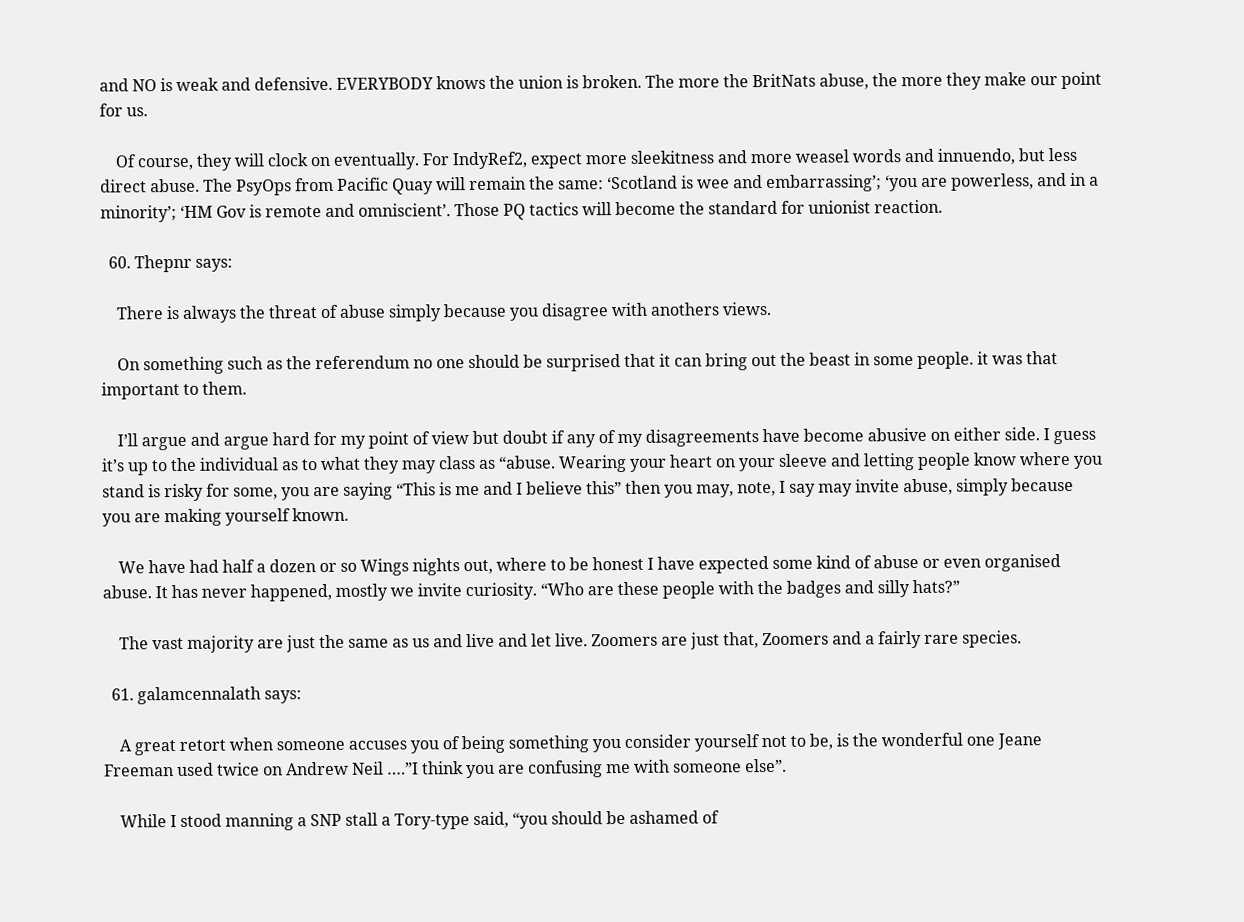and NO is weak and defensive. EVERYBODY knows the union is broken. The more the BritNats abuse, the more they make our point for us.

    Of course, they will clock on eventually. For IndyRef2, expect more sleekitness and more weasel words and innuendo, but less direct abuse. The PsyOps from Pacific Quay will remain the same: ‘Scotland is wee and embarrassing’; ‘you are powerless, and in a minority’; ‘HM Gov is remote and omniscient’. Those PQ tactics will become the standard for unionist reaction.

  60. Thepnr says:

    There is always the threat of abuse simply because you disagree with anothers views.

    On something such as the referendum no one should be surprised that it can bring out the beast in some people. it was that important to them.

    I’ll argue and argue hard for my point of view but doubt if any of my disagreements have become abusive on either side. I guess it’s up to the individual as to what they may class as “abuse. Wearing your heart on your sleeve and letting people know where you stand is risky for some, you are saying “This is me and I believe this” then you may, note, I say may invite abuse, simply because you are making yourself known.

    We have had half a dozen or so Wings nights out, where to be honest I have expected some kind of abuse or even organised abuse. It has never happened, mostly we invite curiosity. “Who are these people with the badges and silly hats?”

    The vast majority are just the same as us and live and let live. Zoomers are just that, Zoomers and a fairly rare species.

  61. galamcennalath says:

    A great retort when someone accuses you of being something you consider yourself not to be, is the wonderful one Jeane Freeman used twice on Andrew Neil ….”I think you are confusing me with someone else”.

    While I stood manning a SNP stall a Tory-type said, “you should be ashamed of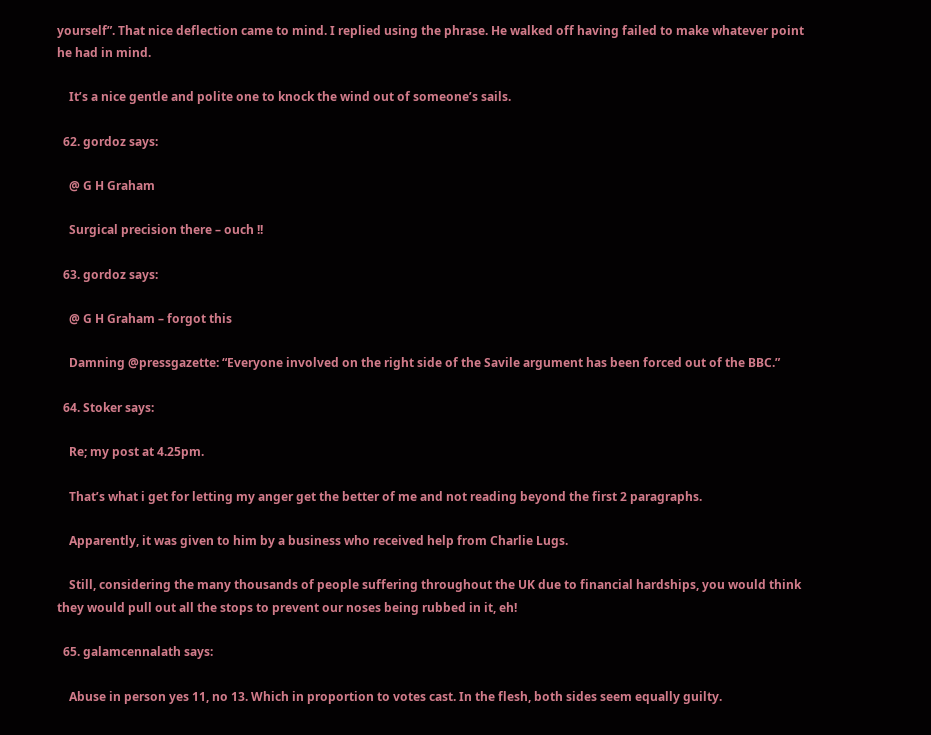yourself”. That nice deflection came to mind. I replied using the phrase. He walked off having failed to make whatever point he had in mind.

    It’s a nice gentle and polite one to knock the wind out of someone’s sails.

  62. gordoz says:

    @ G H Graham

    Surgical precision there – ouch !!

  63. gordoz says:

    @ G H Graham – forgot this

    Damning @pressgazette: “Everyone involved on the right side of the Savile argument has been forced out of the BBC.”

  64. Stoker says:

    Re; my post at 4.25pm.

    That’s what i get for letting my anger get the better of me and not reading beyond the first 2 paragraphs.

    Apparently, it was given to him by a business who received help from Charlie Lugs.

    Still, considering the many thousands of people suffering throughout the UK due to financial hardships, you would think they would pull out all the stops to prevent our noses being rubbed in it, eh!

  65. galamcennalath says:

    Abuse in person yes 11, no 13. Which in proportion to votes cast. In the flesh, both sides seem equally guilty.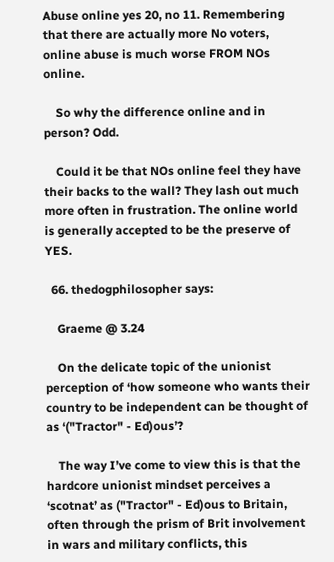Abuse online yes 20, no 11. Remembering that there are actually more No voters, online abuse is much worse FROM NOs online.

    So why the difference online and in person? Odd.

    Could it be that NOs online feel they have their backs to the wall? They lash out much more often in frustration. The online world is generally accepted to be the preserve of YES.

  66. thedogphilosopher says:

    Graeme @ 3.24

    On the delicate topic of the unionist perception of ‘how someone who wants their country to be independent can be thought of as ‘("Tractor" - Ed)ous’?

    The way I’ve come to view this is that the hardcore unionist mindset perceives a ‘scotnat’ as ("Tractor" - Ed)ous to Britain, often through the prism of Brit involvement in wars and military conflicts, this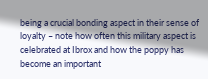being a crucial bonding aspect in their sense of loyalty – note how often this military aspect is celebrated at Ibrox and how the poppy has become an important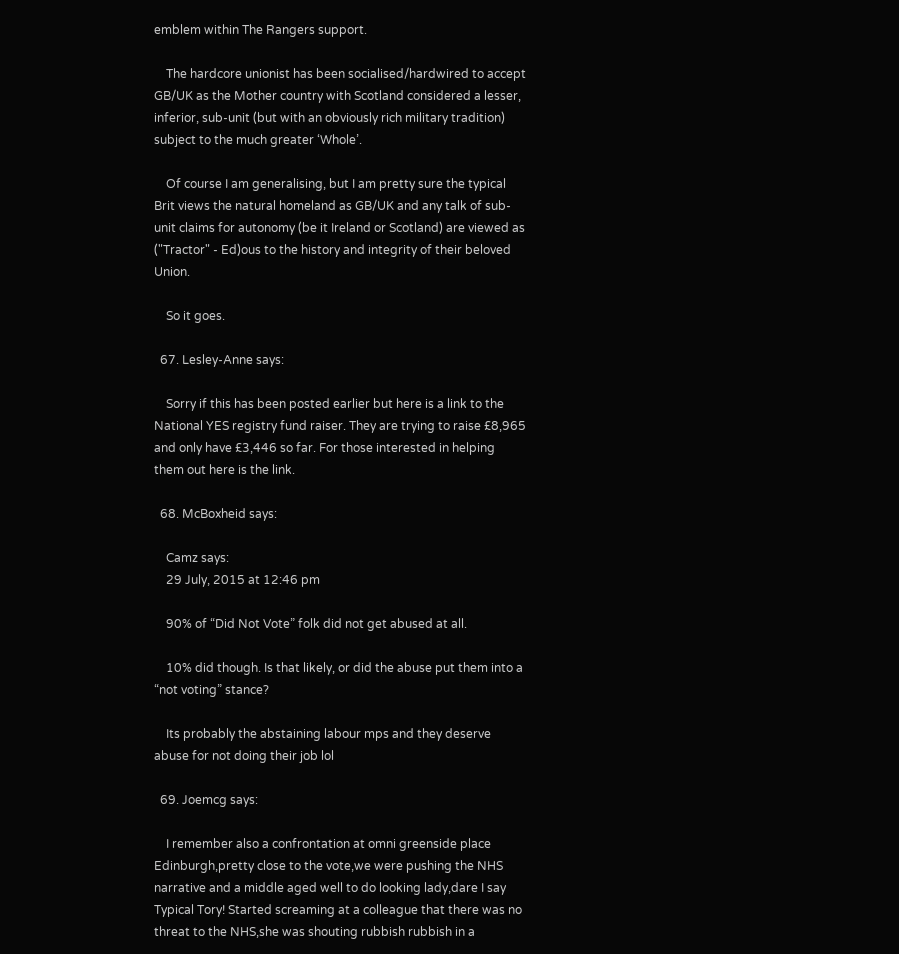emblem within The Rangers support.

    The hardcore unionist has been socialised/hardwired to accept GB/UK as the Mother country with Scotland considered a lesser, inferior, sub-unit (but with an obviously rich military tradition) subject to the much greater ‘Whole’.

    Of course I am generalising, but I am pretty sure the typical Brit views the natural homeland as GB/UK and any talk of sub-unit claims for autonomy (be it Ireland or Scotland) are viewed as ("Tractor" - Ed)ous to the history and integrity of their beloved Union.

    So it goes.

  67. Lesley-Anne says:

    Sorry if this has been posted earlier but here is a link to the National YES registry fund raiser. They are trying to raise £8,965 and only have £3,446 so far. For those interested in helping them out here is the link.

  68. McBoxheid says:

    Camz says:
    29 July, 2015 at 12:46 pm

    90% of “Did Not Vote” folk did not get abused at all.

    10% did though. Is that likely, or did the abuse put them into a “not voting” stance?

    Its probably the abstaining labour mps and they deserve abuse for not doing their job lol

  69. Joemcg says:

    I remember also a confrontation at omni greenside place Edinburgh,pretty close to the vote,we were pushing the NHS narrative and a middle aged well to do looking lady,dare I say Typical Tory! Started screaming at a colleague that there was no threat to the NHS,she was shouting rubbish rubbish in a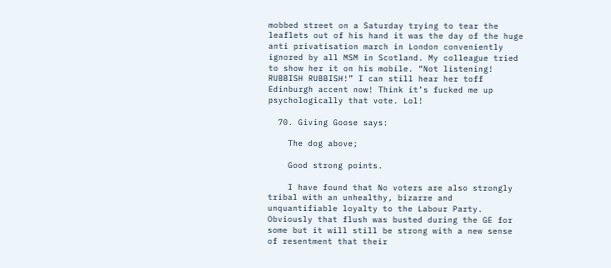mobbed street on a Saturday trying to tear the leaflets out of his hand it was the day of the huge anti privatisation march in London conveniently ignored by all MSM in Scotland. My colleague tried to show her it on his mobile. “Not listening! RUBBISH RUBBISH!” I can still hear her toff Edinburgh accent now! Think it’s fucked me up psychologically that vote. Lol!

  70. Giving Goose says:

    The dog above;

    Good strong points.

    I have found that No voters are also strongly tribal with an unhealthy, bizarre and unquantifiable loyalty to the Labour Party. Obviously that flush was busted during the GE for some but it will still be strong with a new sense of resentment that their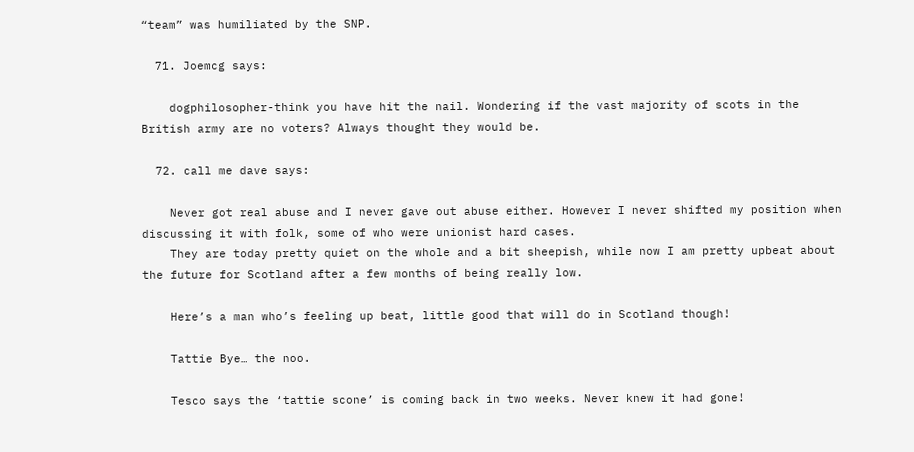“team” was humiliated by the SNP.

  71. Joemcg says:

    dogphilosopher-think you have hit the nail. Wondering if the vast majority of scots in the British army are no voters? Always thought they would be.

  72. call me dave says:

    Never got real abuse and I never gave out abuse either. However I never shifted my position when discussing it with folk, some of who were unionist hard cases.
    They are today pretty quiet on the whole and a bit sheepish, while now I am pretty upbeat about the future for Scotland after a few months of being really low.

    Here’s a man who’s feeling up beat, little good that will do in Scotland though!

    Tattie Bye… the noo.

    Tesco says the ‘tattie scone’ is coming back in two weeks. Never knew it had gone!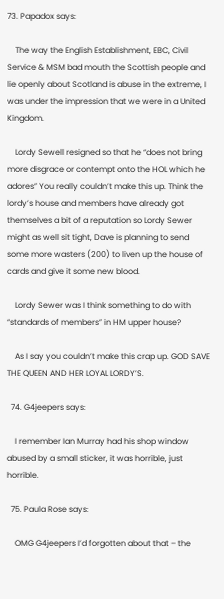73. Papadox says:

    The way the English Establishment, EBC, Civil Service & MSM bad mouth the Scottish people and lie openly about Scotland is abuse in the extreme, I was under the impression that we were in a United Kingdom.

    Lordy Sewell resigned so that he “does not bring more disgrace or contempt onto the HOL which he adores” You really couldn’t make this up. Think the lordy’s house and members have already got themselves a bit of a reputation so Lordy Sewer might as well sit tight, Dave is planning to send some more wasters (200) to liven up the house of cards and give it some new blood.

    Lordy Sewer was I think something to do with “standards of members” in HM upper house?

    As I say you couldn’t make this crap up. GOD SAVE THE QUEEN AND HER LOYAL LORDY’S.

  74. G4jeepers says:

    I remember Ian Murray had his shop window abused by a small sticker, it was horrible, just horrible.

  75. Paula Rose says:

    OMG G4jeepers I’d forgotten about that – the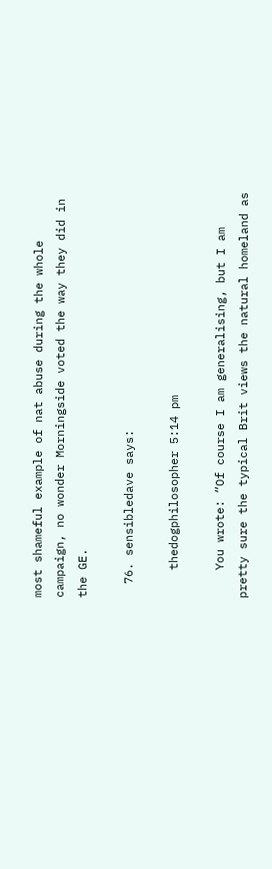most shameful example of nat abuse during the whole campaign, no wonder Morningside voted the way they did in the GE.

  76. sensibledave says:

    thedogphilosopher 5:14 pm

    You wrote: “Of course I am generalising, but I am pretty sure the typical Brit views the natural homeland as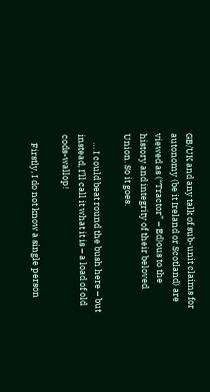GB/UK and any talk of sub-unit claims for autonomy (be it Ireland or Scotland) are viewed as (“Tractor” – Ed)ous to the history and integrity of their beloved Union. So it goes.

    … I could beat round the bush here – but instead, I’ll call it what it is – a load of old cods-wallop!

    Firstly, I do not know a single person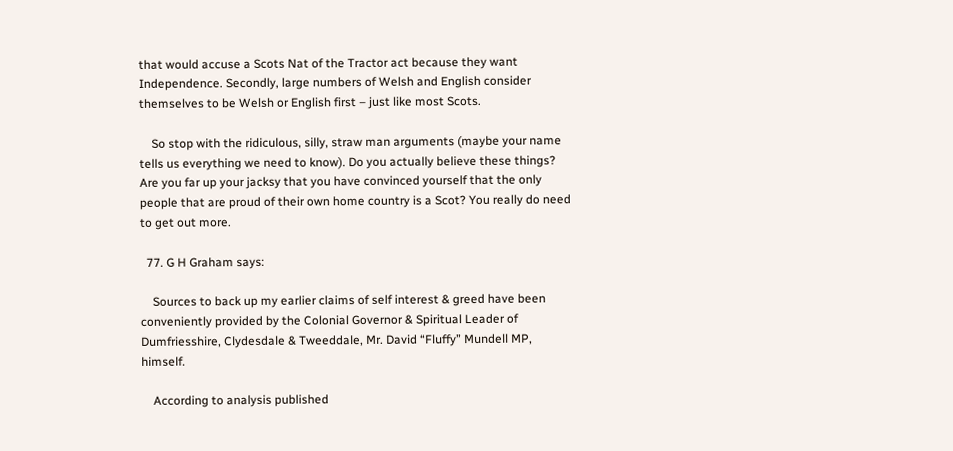that would accuse a Scots Nat of the Tractor act because they want Independence. Secondly, large numbers of Welsh and English consider themselves to be Welsh or English first – just like most Scots.

    So stop with the ridiculous, silly, straw man arguments (maybe your name tells us everything we need to know). Do you actually believe these things? Are you far up your jacksy that you have convinced yourself that the only people that are proud of their own home country is a Scot? You really do need to get out more.

  77. G H Graham says:

    Sources to back up my earlier claims of self interest & greed have been conveniently provided by the Colonial Governor & Spiritual Leader of Dumfriesshire, Clydesdale & Tweeddale, Mr. David “Fluffy” Mundell MP, himself.

    According to analysis published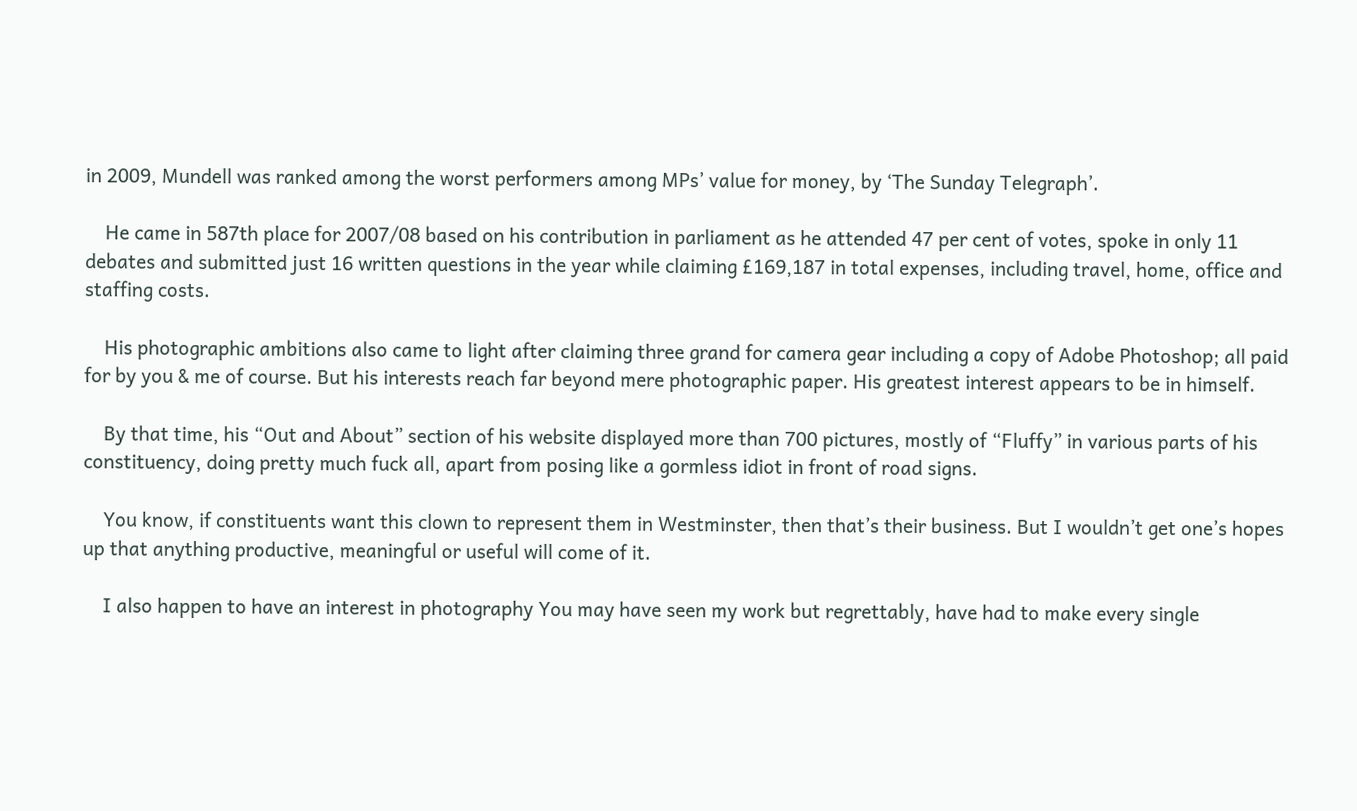in 2009, Mundell was ranked among the worst performers among MPs’ value for money, by ‘The Sunday Telegraph’.

    He came in 587th place for 2007/08 based on his contribution in parliament as he attended 47 per cent of votes, spoke in only 11 debates and submitted just 16 written questions in the year while claiming £169,187 in total expenses, including travel, home, office and staffing costs.

    His photographic ambitions also came to light after claiming three grand for camera gear including a copy of Adobe Photoshop; all paid for by you & me of course. But his interests reach far beyond mere photographic paper. His greatest interest appears to be in himself.

    By that time, his “Out and About” section of his website displayed more than 700 pictures, mostly of “Fluffy” in various parts of his constituency, doing pretty much fuck all, apart from posing like a gormless idiot in front of road signs.

    You know, if constituents want this clown to represent them in Westminster, then that’s their business. But I wouldn’t get one’s hopes up that anything productive, meaningful or useful will come of it.

    I also happen to have an interest in photography You may have seen my work but regrettably, have had to make every single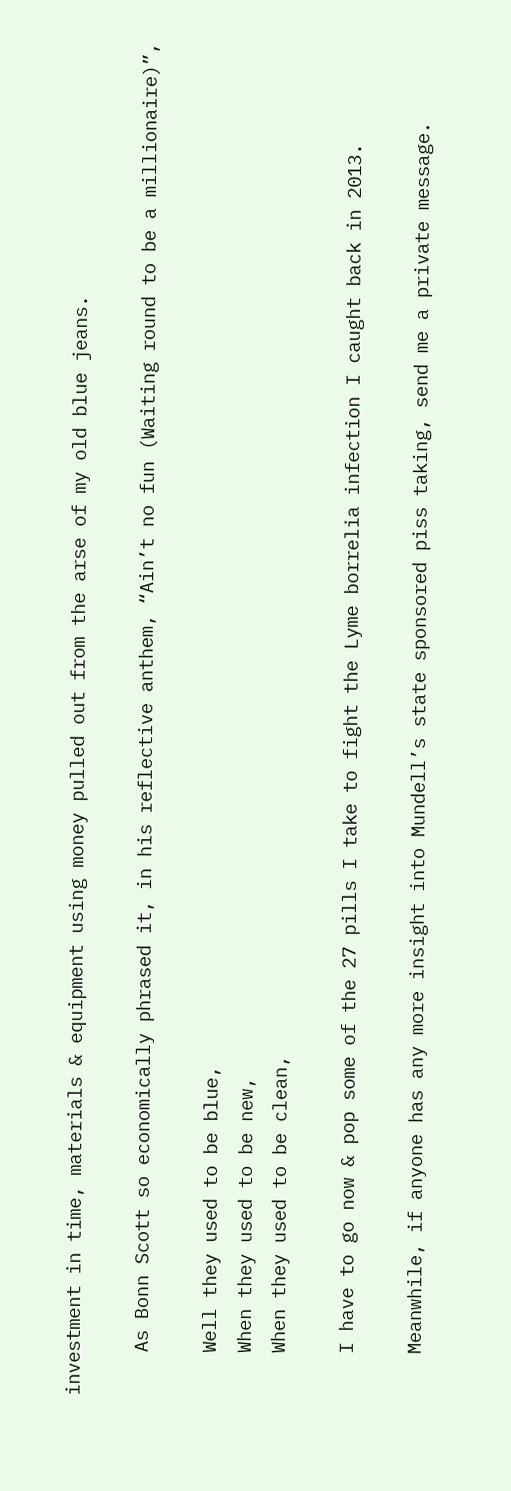investment in time, materials & equipment using money pulled out from the arse of my old blue jeans.

    As Bonn Scott so economically phrased it, in his reflective anthem, “Ain’t no fun (Waiting round to be a millionaire)”,

    Well they used to be blue,
    When they used to be new,
    When they used to be clean,

    I have to go now & pop some of the 27 pills I take to fight the Lyme borrelia infection I caught back in 2013.

    Meanwhile, if anyone has any more insight into Mundell’s state sponsored piss taking, send me a private message.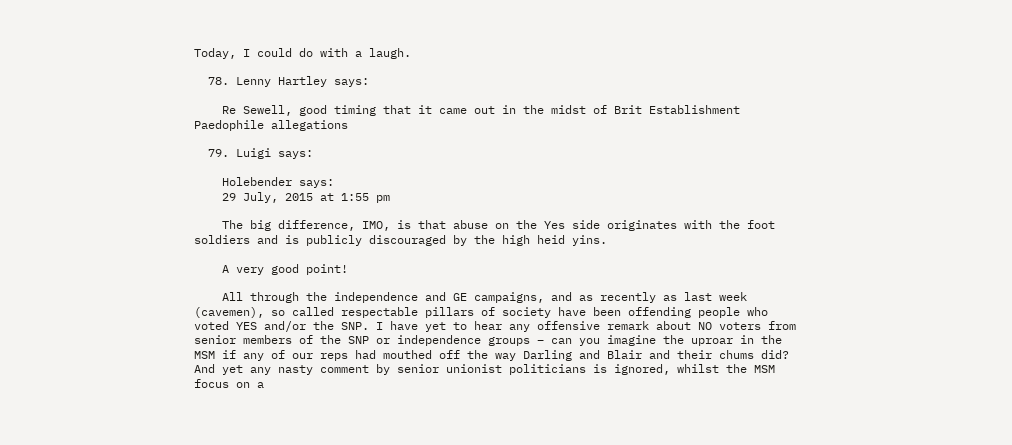Today, I could do with a laugh.

  78. Lenny Hartley says:

    Re Sewell, good timing that it came out in the midst of Brit Establishment Paedophile allegations

  79. Luigi says:

    Holebender says:
    29 July, 2015 at 1:55 pm

    The big difference, IMO, is that abuse on the Yes side originates with the foot soldiers and is publicly discouraged by the high heid yins.

    A very good point!

    All through the independence and GE campaigns, and as recently as last week (cavemen), so called respectable pillars of society have been offending people who voted YES and/or the SNP. I have yet to hear any offensive remark about NO voters from senior members of the SNP or independence groups – can you imagine the uproar in the MSM if any of our reps had mouthed off the way Darling and Blair and their chums did? And yet any nasty comment by senior unionist politicians is ignored, whilst the MSM focus on a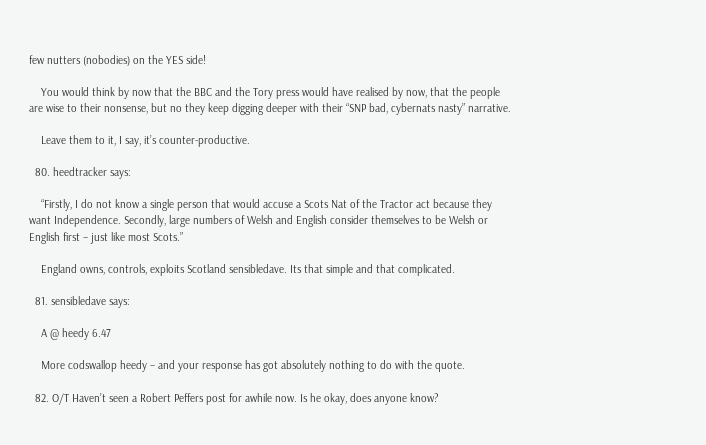few nutters (nobodies) on the YES side!

    You would think by now that the BBC and the Tory press would have realised by now, that the people are wise to their nonsense, but no they keep digging deeper with their “SNP bad, cybernats nasty” narrative.

    Leave them to it, I say, it’s counter-productive.

  80. heedtracker says:

    “Firstly, I do not know a single person that would accuse a Scots Nat of the Tractor act because they want Independence. Secondly, large numbers of Welsh and English consider themselves to be Welsh or English first – just like most Scots.”

    England owns, controls, exploits Scotland sensibledave. Its that simple and that complicated.

  81. sensibledave says:

    A @ heedy 6.47

    More codswallop heedy – and your response has got absolutely nothing to do with the quote.

  82. O/T Haven’t seen a Robert Peffers post for awhile now. Is he okay, does anyone know?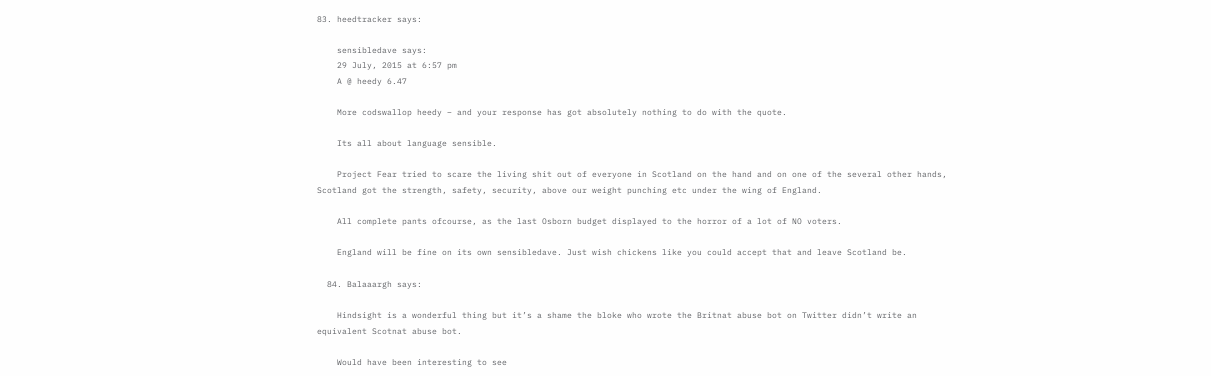83. heedtracker says:

    sensibledave says:
    29 July, 2015 at 6:57 pm
    A @ heedy 6.47

    More codswallop heedy – and your response has got absolutely nothing to do with the quote.

    Its all about language sensible.

    Project Fear tried to scare the living shit out of everyone in Scotland on the hand and on one of the several other hands, Scotland got the strength, safety, security, above our weight punching etc under the wing of England.

    All complete pants ofcourse, as the last Osborn budget displayed to the horror of a lot of NO voters.

    England will be fine on its own sensibledave. Just wish chickens like you could accept that and leave Scotland be.

  84. Balaaargh says:

    Hindsight is a wonderful thing but it’s a shame the bloke who wrote the Britnat abuse bot on Twitter didn’t write an equivalent Scotnat abuse bot.

    Would have been interesting to see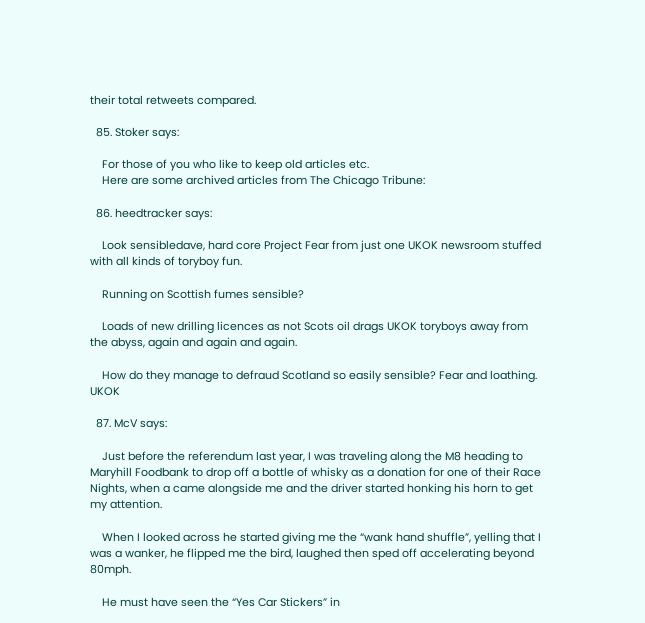their total retweets compared.

  85. Stoker says:

    For those of you who like to keep old articles etc.
    Here are some archived articles from The Chicago Tribune:

  86. heedtracker says:

    Look sensibledave, hard core Project Fear from just one UKOK newsroom stuffed with all kinds of toryboy fun.

    Running on Scottish fumes sensible?

    Loads of new drilling licences as not Scots oil drags UKOK toryboys away from the abyss, again and again and again.

    How do they manage to defraud Scotland so easily sensible? Fear and loathing. UKOK

  87. McV says:

    Just before the referendum last year, I was traveling along the M8 heading to Maryhill Foodbank to drop off a bottle of whisky as a donation for one of their Race Nights, when a came alongside me and the driver started honking his horn to get my attention.

    When I looked across he started giving me the “wank hand shuffle”, yelling that I was a wanker, he flipped me the bird, laughed then sped off accelerating beyond 80mph.

    He must have seen the “Yes Car Stickers” in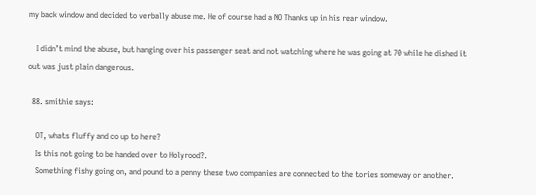my back window and decided to verbally abuse me. He of course had a NO Thanks up in his rear window.

    I didn’t mind the abuse, but hanging over his passenger seat and not watching where he was going at 70 while he dished it out was just plain dangerous.

  88. smithie says:

    OT, whats fluffy and co up to here?
    Is this not going to be handed over to Holyrood?.
    Something fishy going on, and pound to a penny these two companies are connected to the tories someway or another.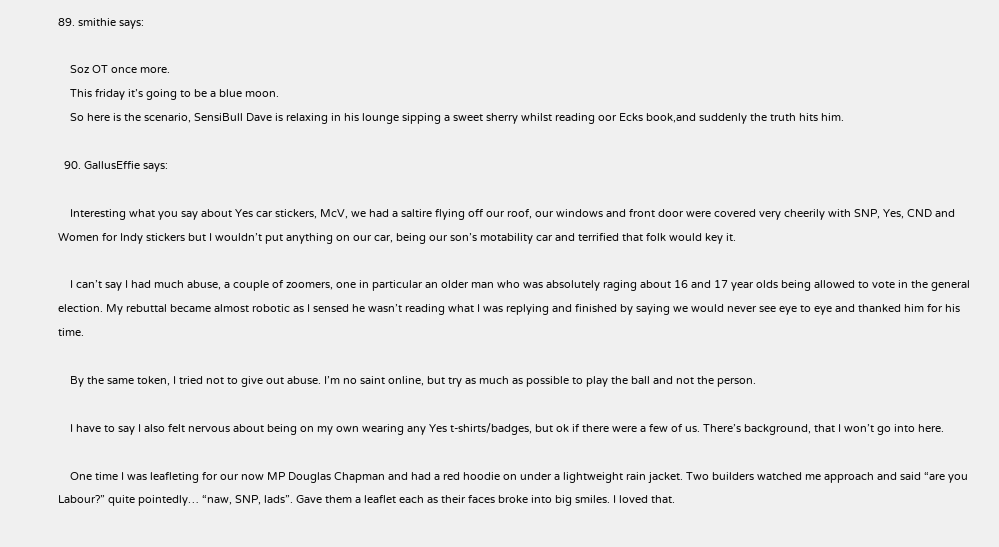89. smithie says:

    Soz OT once more.
    This friday it’s going to be a blue moon.
    So here is the scenario, SensiBull Dave is relaxing in his lounge sipping a sweet sherry whilst reading oor Ecks book,and suddenly the truth hits him.

  90. GallusEffie says:

    Interesting what you say about Yes car stickers, McV, we had a saltire flying off our roof, our windows and front door were covered very cheerily with SNP, Yes, CND and Women for Indy stickers but I wouldn’t put anything on our car, being our son’s motability car and terrified that folk would key it.

    I can’t say I had much abuse, a couple of zoomers, one in particular an older man who was absolutely raging about 16 and 17 year olds being allowed to vote in the general election. My rebuttal became almost robotic as I sensed he wasn’t reading what I was replying and finished by saying we would never see eye to eye and thanked him for his time.

    By the same token, I tried not to give out abuse. I’m no saint online, but try as much as possible to play the ball and not the person.

    I have to say I also felt nervous about being on my own wearing any Yes t-shirts/badges, but ok if there were a few of us. There’s background, that I won’t go into here.

    One time I was leafleting for our now MP Douglas Chapman and had a red hoodie on under a lightweight rain jacket. Two builders watched me approach and said “are you Labour?” quite pointedly… “naw, SNP, lads”. Gave them a leaflet each as their faces broke into big smiles. I loved that.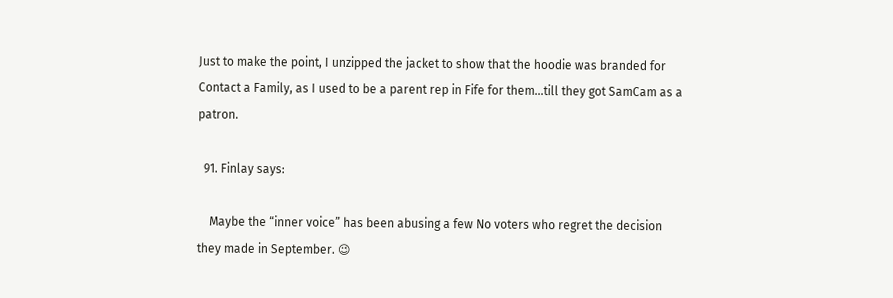Just to make the point, I unzipped the jacket to show that the hoodie was branded for Contact a Family, as I used to be a parent rep in Fife for them…till they got SamCam as a patron.

  91. Finlay says:

    Maybe the “inner voice” has been abusing a few No voters who regret the decision they made in September. 😉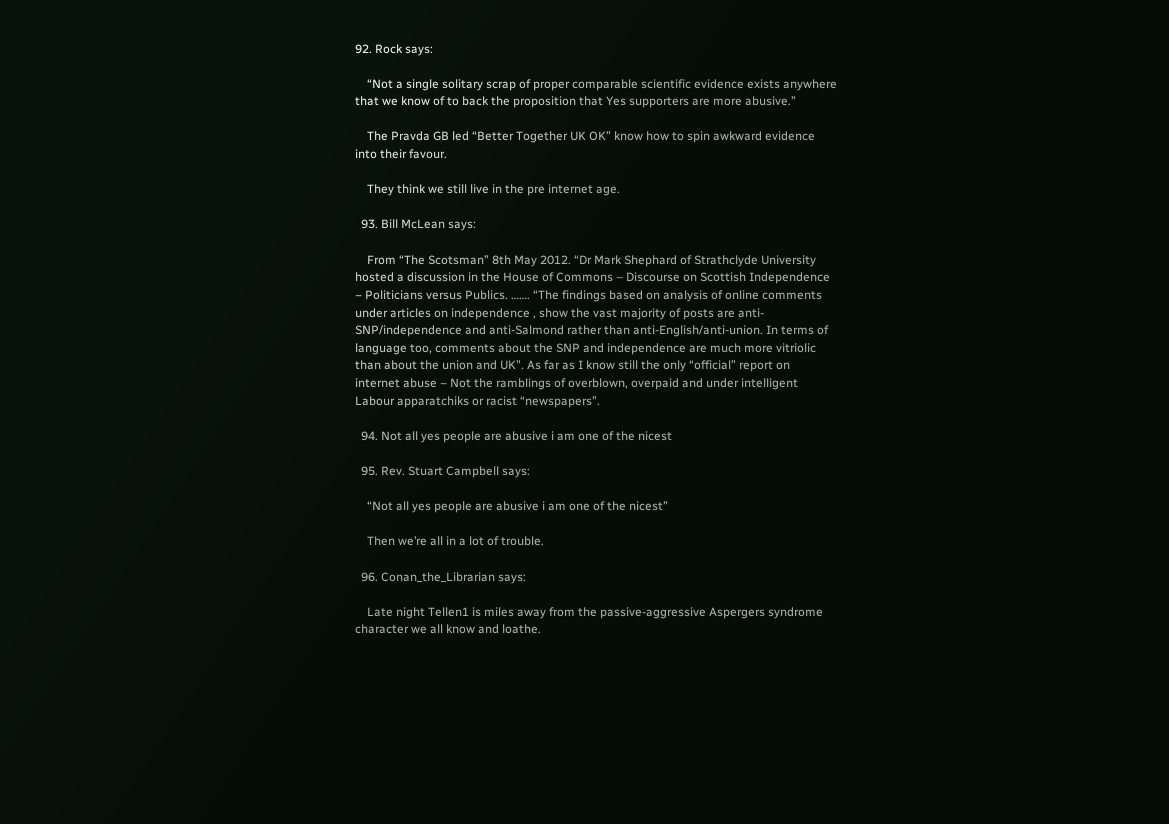92. Rock says:

    “Not a single solitary scrap of proper comparable scientific evidence exists anywhere that we know of to back the proposition that Yes supporters are more abusive.”

    The Pravda GB led “Better Together UK OK” know how to spin awkward evidence into their favour.

    They think we still live in the pre internet age.

  93. Bill McLean says:

    From “The Scotsman” 8th May 2012. “Dr Mark Shephard of Strathclyde University hosted a discussion in the House of Commons – Discourse on Scottish Independence – Politicians versus Publics. ……. “The findings based on analysis of online comments under articles on independence , show the vast majority of posts are anti-SNP/independence and anti-Salmond rather than anti-English/anti-union. In terms of language too, comments about the SNP and independence are much more vitriolic than about the union and UK”. As far as I know still the only “official” report on internet abuse – Not the ramblings of overblown, overpaid and under intelligent Labour apparatchiks or racist “newspapers”.

  94. Not all yes people are abusive i am one of the nicest

  95. Rev. Stuart Campbell says:

    “Not all yes people are abusive i am one of the nicest”

    Then we’re all in a lot of trouble.

  96. Conan_the_Librarian says:

    Late night Tellen1 is miles away from the passive-aggressive Aspergers syndrome character we all know and loathe.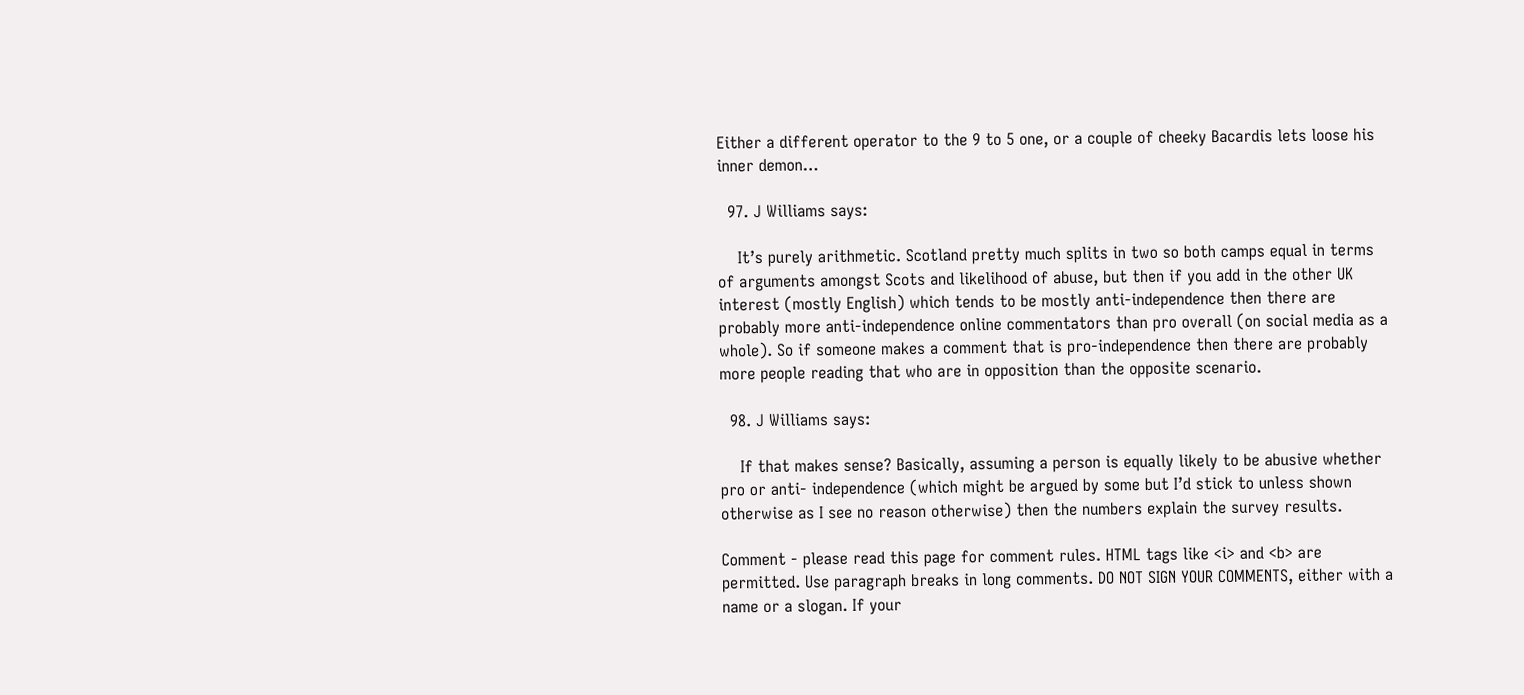Either a different operator to the 9 to 5 one, or a couple of cheeky Bacardis lets loose his inner demon…

  97. J Williams says:

    It’s purely arithmetic. Scotland pretty much splits in two so both camps equal in terms of arguments amongst Scots and likelihood of abuse, but then if you add in the other UK interest (mostly English) which tends to be mostly anti-independence then there are probably more anti-independence online commentators than pro overall (on social media as a whole). So if someone makes a comment that is pro-independence then there are probably more people reading that who are in opposition than the opposite scenario.

  98. J Williams says:

    If that makes sense? Basically, assuming a person is equally likely to be abusive whether pro or anti- independence (which might be argued by some but I’d stick to unless shown otherwise as I see no reason otherwise) then the numbers explain the survey results.

Comment - please read this page for comment rules. HTML tags like <i> and <b> are permitted. Use paragraph breaks in long comments. DO NOT SIGN YOUR COMMENTS, either with a name or a slogan. If your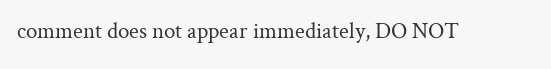comment does not appear immediately, DO NOT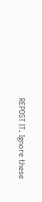REPOST IT. Ignore these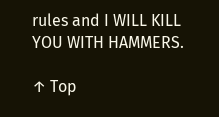rules and I WILL KILL YOU WITH HAMMERS.

↑ Top